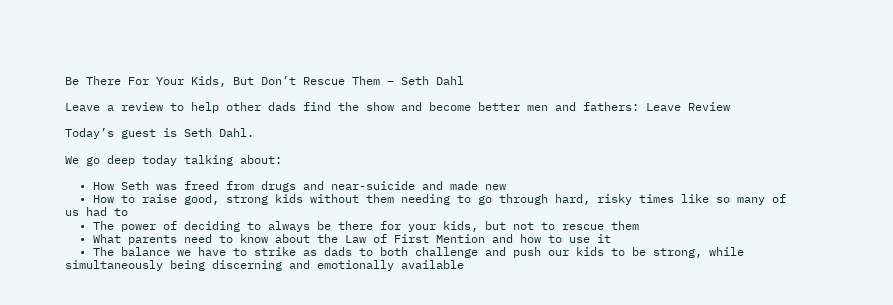Be There For Your Kids, But Don’t Rescue Them – Seth Dahl

Leave a review to help other dads find the show and become better men and fathers: Leave Review

Today’s guest is Seth Dahl.

We go deep today talking about:

  • How Seth was freed from drugs and near-suicide and made new
  • How to raise good, strong kids without them needing to go through hard, risky times like so many of us had to
  • The power of deciding to always be there for your kids, but not to rescue them
  • What parents need to know about the Law of First Mention and how to use it
  • The balance we have to strike as dads to both challenge and push our kids to be strong, while simultaneously being discerning and emotionally available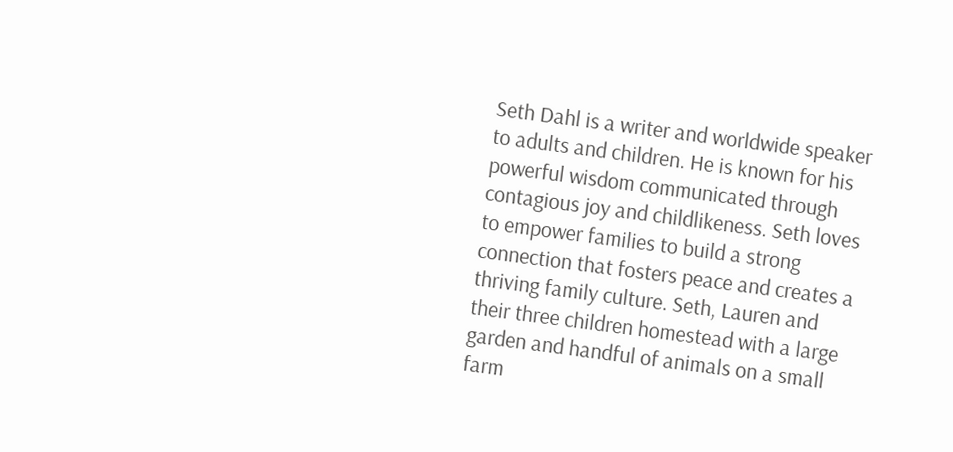Seth Dahl is a writer and worldwide speaker to adults and children. He is known for his powerful wisdom communicated through contagious joy and childlikeness. Seth loves to empower families to build a strong connection that fosters peace and creates a thriving family culture. Seth, Lauren and their three children homestead with a large garden and handful of animals on a small farm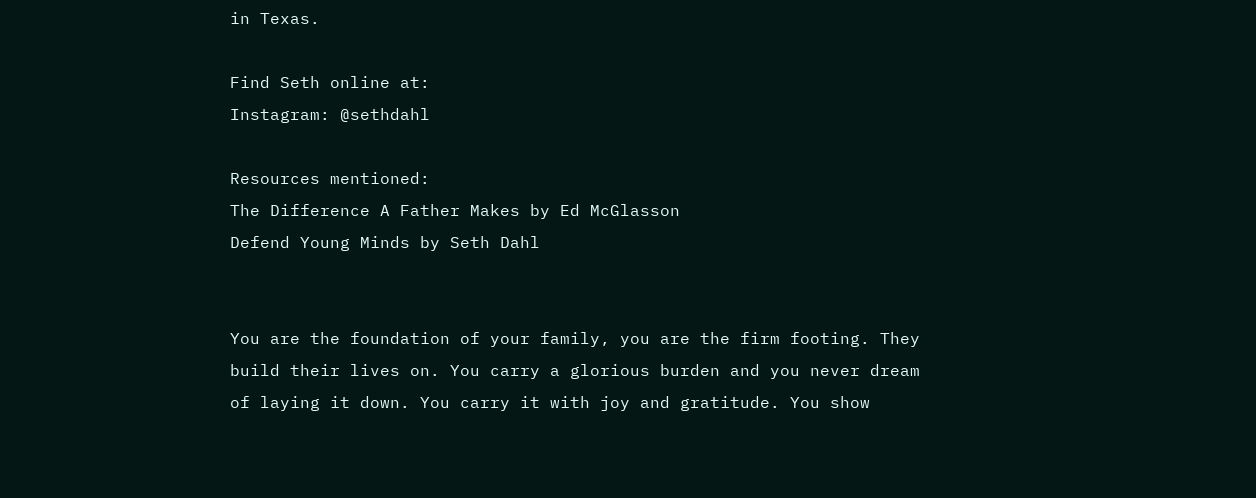in Texas.

Find Seth online at:
Instagram: @sethdahl

Resources mentioned:
The Difference A Father Makes by Ed McGlasson
Defend Young Minds by Seth Dahl


You are the foundation of your family, you are the firm footing. They build their lives on. You carry a glorious burden and you never dream of laying it down. You carry it with joy and gratitude. You show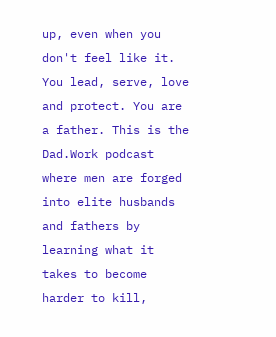up, even when you don't feel like it. You lead, serve, love and protect. You are a father. This is the Dad.Work podcast where men are forged into elite husbands and fathers by learning what it takes to become harder to kill,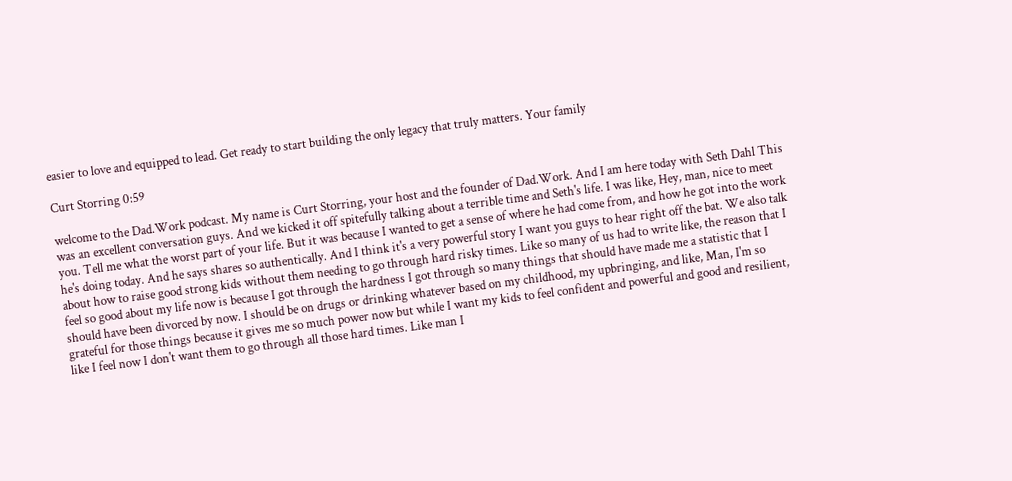easier to love and equipped to lead. Get ready to start building the only legacy that truly matters. Your family

Curt Storring 0:59

welcome to the Dad.Work podcast. My name is Curt Storring, your host and the founder of Dad.Work. And I am here today with Seth Dahl This was an excellent conversation guys. And we kicked it off spitefully talking about a terrible time and Seth's life. I was like, Hey, man, nice to meet you. Tell me what the worst part of your life. But it was because I wanted to get a sense of where he had come from, and how he got into the work he's doing today. And he says shares so authentically. And I think it's a very powerful story I want you guys to hear right off the bat. We also talk about how to raise good strong kids without them needing to go through hard risky times. Like so many of us had to write like, the reason that I feel so good about my life now is because I got through the hardness I got through so many things that should have made me a statistic that I should have been divorced by now. I should be on drugs or drinking whatever based on my childhood, my upbringing, and like, Man, I'm so grateful for those things because it gives me so much power now but while I want my kids to feel confident and powerful and good and resilient, like I feel now I don't want them to go through all those hard times. Like man I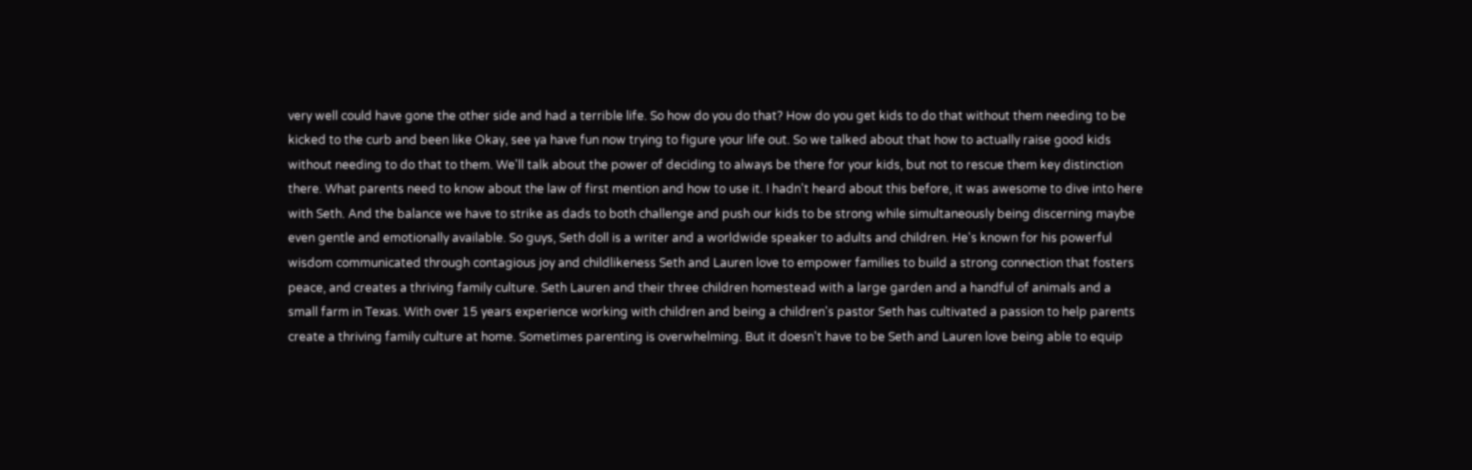very well could have gone the other side and had a terrible life. So how do you do that? How do you get kids to do that without them needing to be kicked to the curb and been like Okay, see ya have fun now trying to figure your life out. So we talked about that how to actually raise good kids without needing to do that to them. We'll talk about the power of deciding to always be there for your kids, but not to rescue them key distinction there. What parents need to know about the law of first mention and how to use it. I hadn't heard about this before, it was awesome to dive into here with Seth. And the balance we have to strike as dads to both challenge and push our kids to be strong while simultaneously being discerning maybe even gentle and emotionally available. So guys, Seth doll is a writer and a worldwide speaker to adults and children. He's known for his powerful wisdom communicated through contagious joy and childlikeness Seth and Lauren love to empower families to build a strong connection that fosters peace, and creates a thriving family culture. Seth Lauren and their three children homestead with a large garden and a handful of animals and a small farm in Texas. With over 15 years experience working with children and being a children's pastor Seth has cultivated a passion to help parents create a thriving family culture at home. Sometimes parenting is overwhelming. But it doesn't have to be Seth and Lauren love being able to equip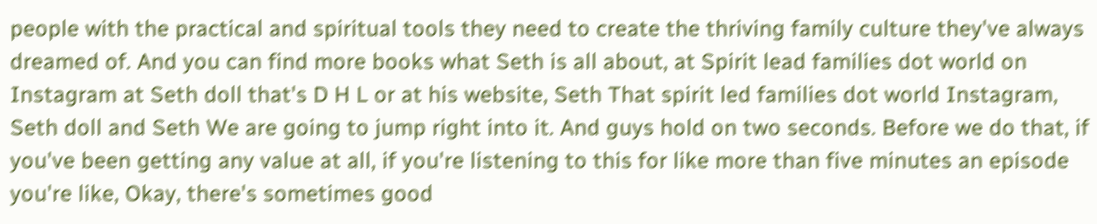people with the practical and spiritual tools they need to create the thriving family culture they've always dreamed of. And you can find more books what Seth is all about, at Spirit lead families dot world on Instagram at Seth doll that's D H L or at his website, Seth That spirit led families dot world Instagram, Seth doll and Seth We are going to jump right into it. And guys hold on two seconds. Before we do that, if you've been getting any value at all, if you're listening to this for like more than five minutes an episode you're like, Okay, there's sometimes good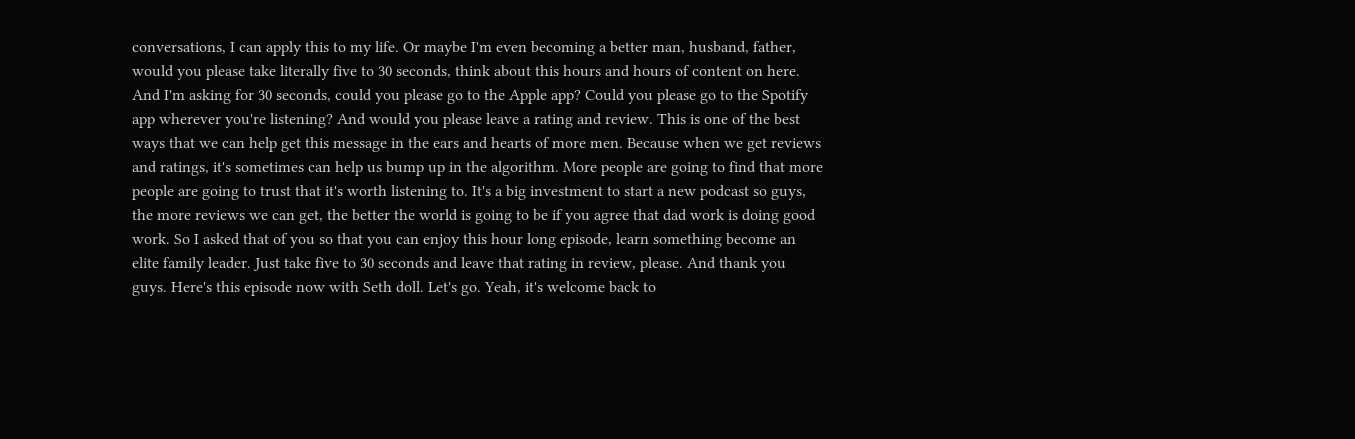conversations, I can apply this to my life. Or maybe I'm even becoming a better man, husband, father, would you please take literally five to 30 seconds, think about this hours and hours of content on here. And I'm asking for 30 seconds, could you please go to the Apple app? Could you please go to the Spotify app wherever you're listening? And would you please leave a rating and review. This is one of the best ways that we can help get this message in the ears and hearts of more men. Because when we get reviews and ratings, it's sometimes can help us bump up in the algorithm. More people are going to find that more people are going to trust that it's worth listening to. It's a big investment to start a new podcast so guys, the more reviews we can get, the better the world is going to be if you agree that dad work is doing good work. So I asked that of you so that you can enjoy this hour long episode, learn something become an elite family leader. Just take five to 30 seconds and leave that rating in review, please. And thank you guys. Here's this episode now with Seth doll. Let's go. Yeah, it's welcome back to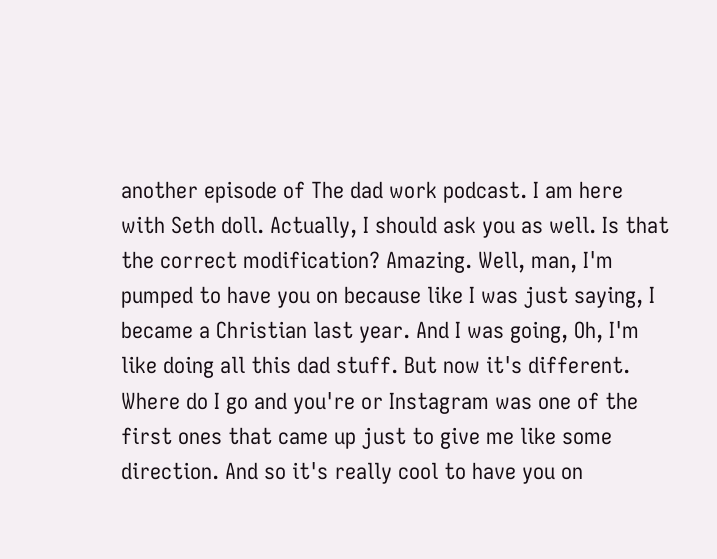another episode of The dad work podcast. I am here with Seth doll. Actually, I should ask you as well. Is that the correct modification? Amazing. Well, man, I'm pumped to have you on because like I was just saying, I became a Christian last year. And I was going, Oh, I'm like doing all this dad stuff. But now it's different. Where do I go and you're or Instagram was one of the first ones that came up just to give me like some direction. And so it's really cool to have you on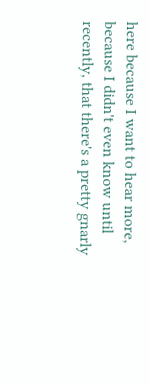here because I want to hear more, because I didn't even know until recently, that there's a pretty gnarly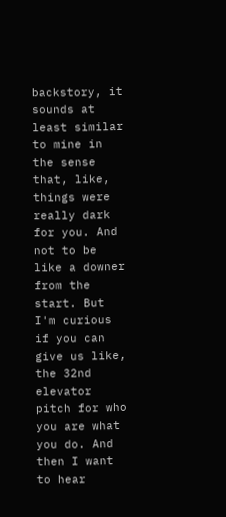backstory, it sounds at least similar to mine in the sense that, like, things were really dark for you. And not to be like a downer from the start. But I'm curious if you can give us like, the 32nd elevator pitch for who you are what you do. And then I want to hear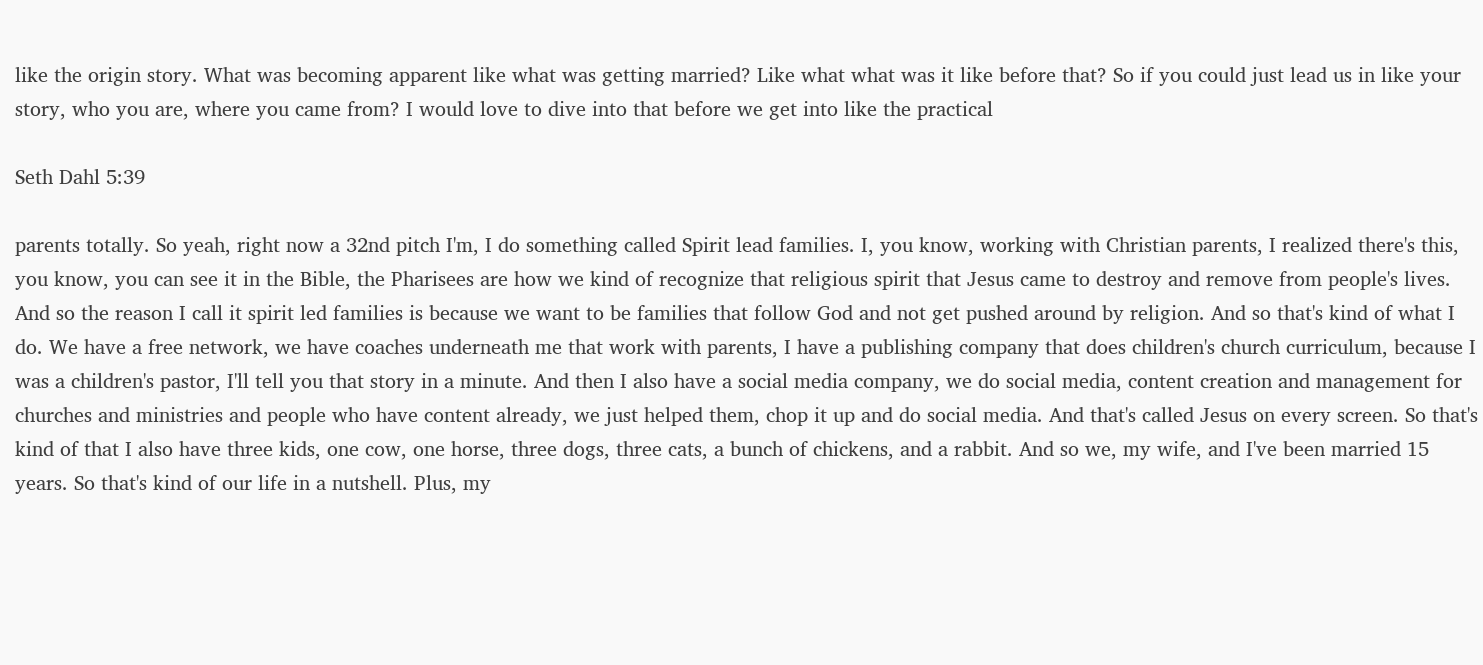like the origin story. What was becoming apparent like what was getting married? Like what what was it like before that? So if you could just lead us in like your story, who you are, where you came from? I would love to dive into that before we get into like the practical

Seth Dahl 5:39

parents totally. So yeah, right now a 32nd pitch I'm, I do something called Spirit lead families. I, you know, working with Christian parents, I realized there's this, you know, you can see it in the Bible, the Pharisees are how we kind of recognize that religious spirit that Jesus came to destroy and remove from people's lives. And so the reason I call it spirit led families is because we want to be families that follow God and not get pushed around by religion. And so that's kind of what I do. We have a free network, we have coaches underneath me that work with parents, I have a publishing company that does children's church curriculum, because I was a children's pastor, I'll tell you that story in a minute. And then I also have a social media company, we do social media, content creation and management for churches and ministries and people who have content already, we just helped them, chop it up and do social media. And that's called Jesus on every screen. So that's kind of that I also have three kids, one cow, one horse, three dogs, three cats, a bunch of chickens, and a rabbit. And so we, my wife, and I've been married 15 years. So that's kind of our life in a nutshell. Plus, my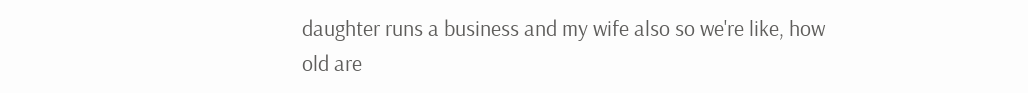daughter runs a business and my wife also so we're like, how old are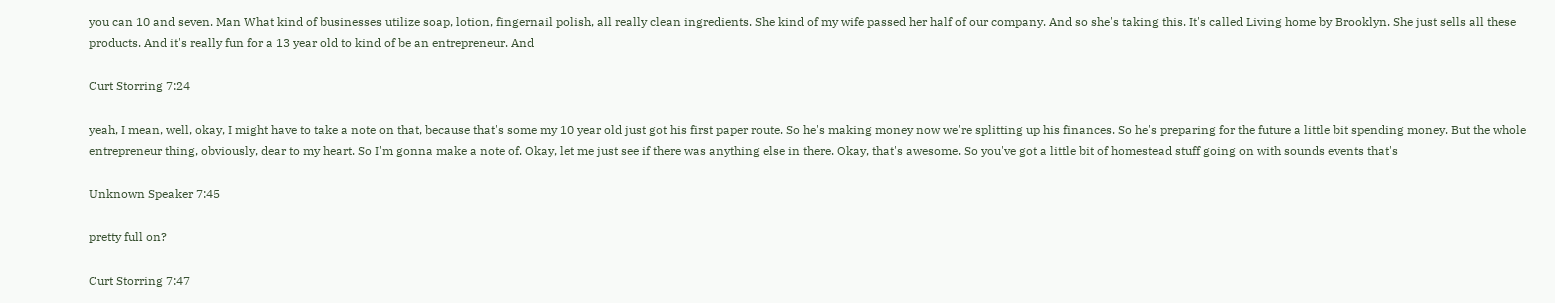you can 10 and seven. Man What kind of businesses utilize soap, lotion, fingernail polish, all really clean ingredients. She kind of my wife passed her half of our company. And so she's taking this. It's called Living home by Brooklyn. She just sells all these products. And it's really fun for a 13 year old to kind of be an entrepreneur. And

Curt Storring 7:24

yeah, I mean, well, okay, I might have to take a note on that, because that's some my 10 year old just got his first paper route. So he's making money now we're splitting up his finances. So he's preparing for the future a little bit spending money. But the whole entrepreneur thing, obviously, dear to my heart. So I'm gonna make a note of. Okay, let me just see if there was anything else in there. Okay, that's awesome. So you've got a little bit of homestead stuff going on with sounds events that's

Unknown Speaker 7:45

pretty full on?

Curt Storring 7:47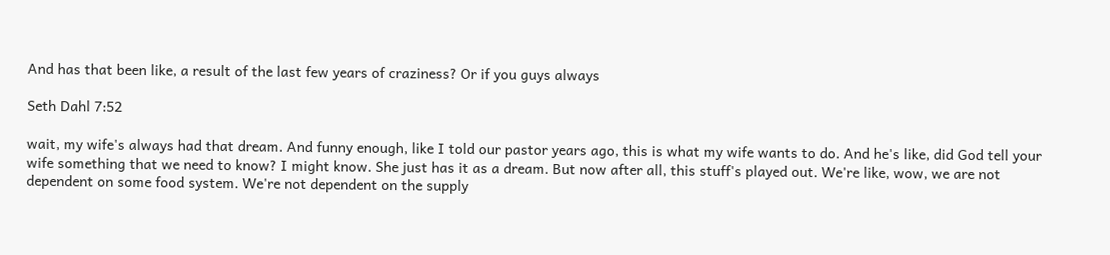And has that been like, a result of the last few years of craziness? Or if you guys always

Seth Dahl 7:52

wait, my wife's always had that dream. And funny enough, like I told our pastor years ago, this is what my wife wants to do. And he's like, did God tell your wife something that we need to know? I might know. She just has it as a dream. But now after all, this stuff's played out. We're like, wow, we are not dependent on some food system. We're not dependent on the supply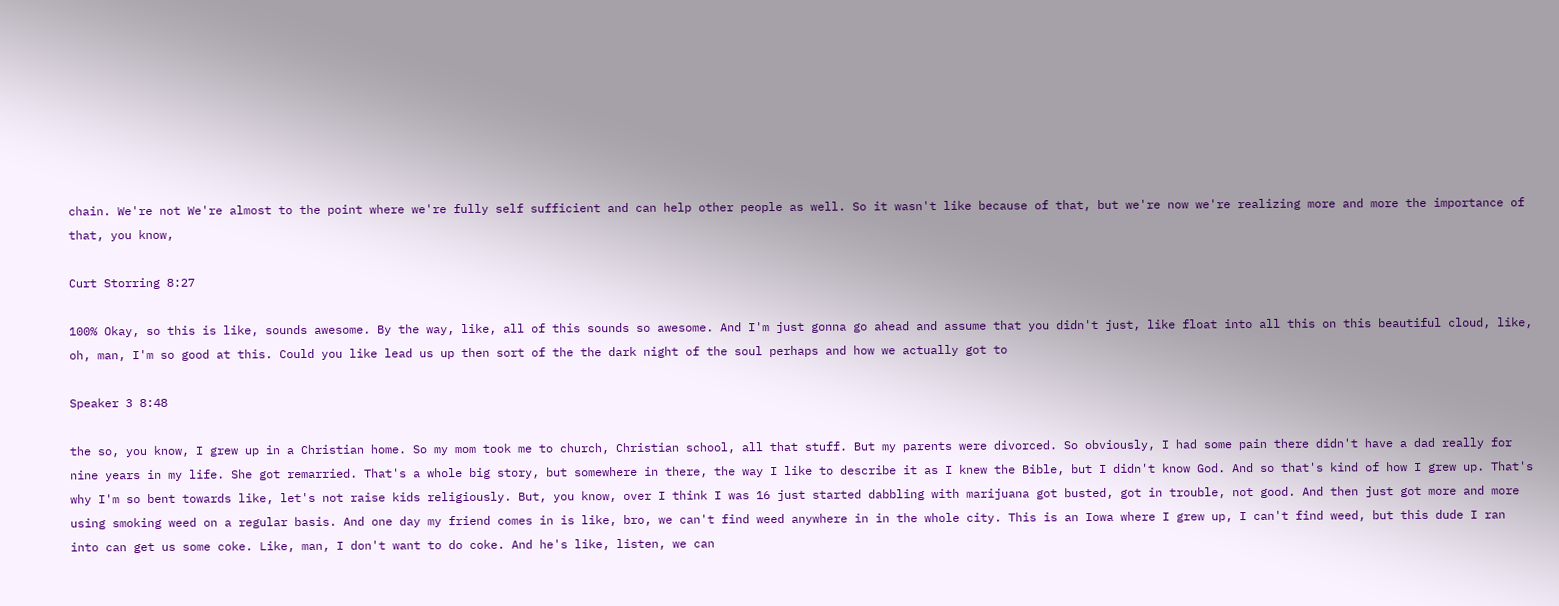chain. We're not We're almost to the point where we're fully self sufficient and can help other people as well. So it wasn't like because of that, but we're now we're realizing more and more the importance of that, you know,

Curt Storring 8:27

100% Okay, so this is like, sounds awesome. By the way, like, all of this sounds so awesome. And I'm just gonna go ahead and assume that you didn't just, like float into all this on this beautiful cloud, like, oh, man, I'm so good at this. Could you like lead us up then sort of the the dark night of the soul perhaps and how we actually got to

Speaker 3 8:48

the so, you know, I grew up in a Christian home. So my mom took me to church, Christian school, all that stuff. But my parents were divorced. So obviously, I had some pain there didn't have a dad really for nine years in my life. She got remarried. That's a whole big story, but somewhere in there, the way I like to describe it as I knew the Bible, but I didn't know God. And so that's kind of how I grew up. That's why I'm so bent towards like, let's not raise kids religiously. But, you know, over I think I was 16 just started dabbling with marijuana got busted, got in trouble, not good. And then just got more and more using smoking weed on a regular basis. And one day my friend comes in is like, bro, we can't find weed anywhere in in the whole city. This is an Iowa where I grew up, I can't find weed, but this dude I ran into can get us some coke. Like, man, I don't want to do coke. And he's like, listen, we can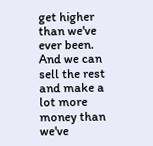get higher than we've ever been. And we can sell the rest and make a lot more money than we've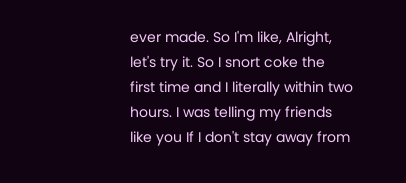ever made. So I'm like, Alright, let's try it. So I snort coke the first time and I literally within two hours. I was telling my friends like you If I don't stay away from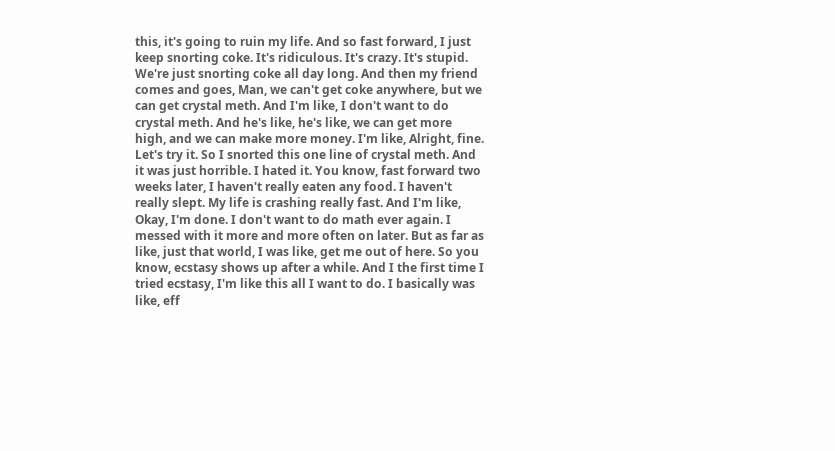this, it's going to ruin my life. And so fast forward, I just keep snorting coke. It's ridiculous. It's crazy. It's stupid. We're just snorting coke all day long. And then my friend comes and goes, Man, we can't get coke anywhere, but we can get crystal meth. And I'm like, I don't want to do crystal meth. And he's like, he's like, we can get more high, and we can make more money. I'm like, Alright, fine. Let's try it. So I snorted this one line of crystal meth. And it was just horrible. I hated it. You know, fast forward two weeks later, I haven't really eaten any food. I haven't really slept. My life is crashing really fast. And I'm like, Okay, I'm done. I don't want to do math ever again. I messed with it more and more often on later. But as far as like, just that world, I was like, get me out of here. So you know, ecstasy shows up after a while. And I the first time I tried ecstasy, I'm like this all I want to do. I basically was like, eff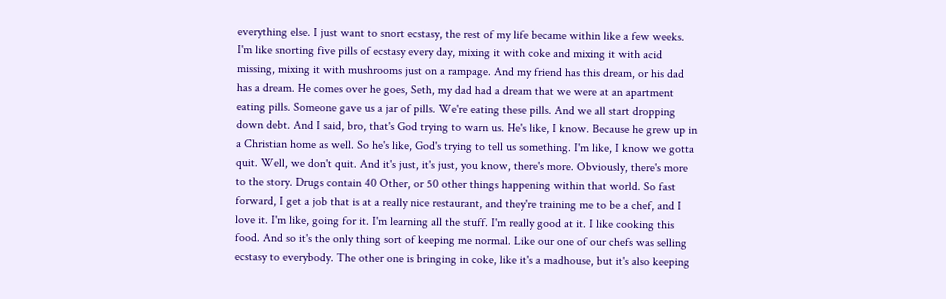everything else. I just want to snort ecstasy, the rest of my life became within like a few weeks. I'm like snorting five pills of ecstasy every day, mixing it with coke and mixing it with acid missing, mixing it with mushrooms just on a rampage. And my friend has this dream, or his dad has a dream. He comes over he goes, Seth, my dad had a dream that we were at an apartment eating pills. Someone gave us a jar of pills. We're eating these pills. And we all start dropping down debt. And I said, bro, that's God trying to warn us. He's like, I know. Because he grew up in a Christian home as well. So he's like, God's trying to tell us something. I'm like, I know we gotta quit. Well, we don't quit. And it's just, it's just, you know, there's more. Obviously, there's more to the story. Drugs contain 40 Other, or 50 other things happening within that world. So fast forward, I get a job that is at a really nice restaurant, and they're training me to be a chef, and I love it. I'm like, going for it. I'm learning all the stuff. I'm really good at it. I like cooking this food. And so it's the only thing sort of keeping me normal. Like our one of our chefs was selling ecstasy to everybody. The other one is bringing in coke, like it's a madhouse, but it's also keeping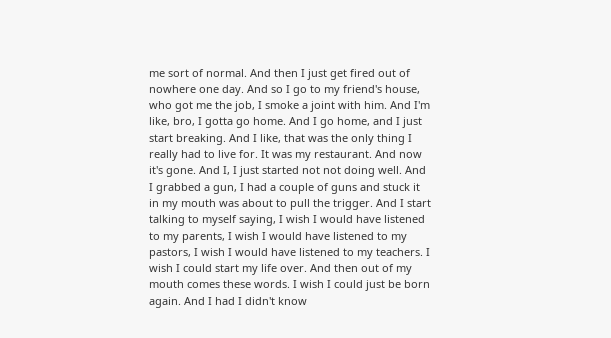me sort of normal. And then I just get fired out of nowhere one day. And so I go to my friend's house, who got me the job, I smoke a joint with him. And I'm like, bro, I gotta go home. And I go home, and I just start breaking. And I like, that was the only thing I really had to live for. It was my restaurant. And now it's gone. And I, I just started not not doing well. And I grabbed a gun, I had a couple of guns and stuck it in my mouth was about to pull the trigger. And I start talking to myself saying, I wish I would have listened to my parents, I wish I would have listened to my pastors, I wish I would have listened to my teachers. I wish I could start my life over. And then out of my mouth comes these words. I wish I could just be born again. And I had I didn't know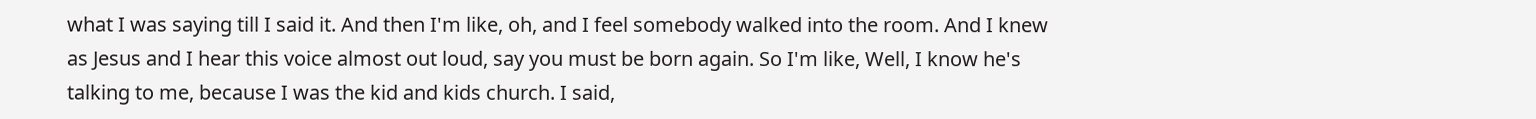what I was saying till I said it. And then I'm like, oh, and I feel somebody walked into the room. And I knew as Jesus and I hear this voice almost out loud, say you must be born again. So I'm like, Well, I know he's talking to me, because I was the kid and kids church. I said,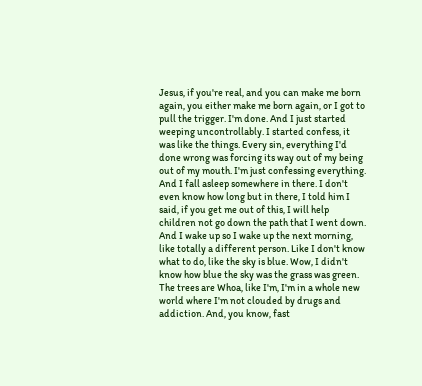Jesus, if you're real, and you can make me born again, you either make me born again, or I got to pull the trigger. I'm done. And I just started weeping uncontrollably. I started confess, it was like the things. Every sin, everything I'd done wrong was forcing its way out of my being out of my mouth. I'm just confessing everything. And I fall asleep somewhere in there. I don't even know how long but in there, I told him I said, if you get me out of this, I will help children not go down the path that I went down. And I wake up so I wake up the next morning, like totally a different person. Like I don't know what to do, like the sky is blue. Wow, I didn't know how blue the sky was the grass was green. The trees are Whoa, like I'm, I'm in a whole new world where I'm not clouded by drugs and addiction. And, you know, fast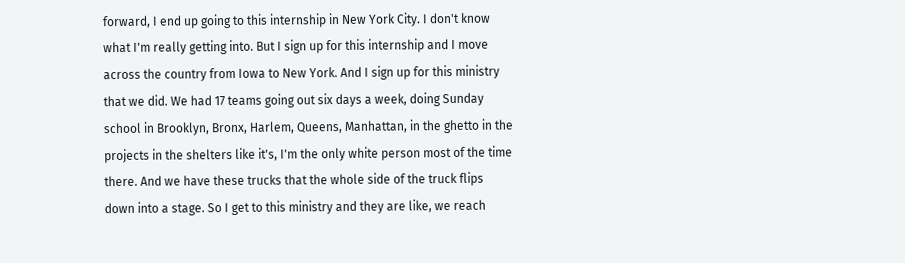forward, I end up going to this internship in New York City. I don't know what I'm really getting into. But I sign up for this internship and I move across the country from Iowa to New York. And I sign up for this ministry that we did. We had 17 teams going out six days a week, doing Sunday school in Brooklyn, Bronx, Harlem, Queens, Manhattan, in the ghetto in the projects in the shelters like it's, I'm the only white person most of the time there. And we have these trucks that the whole side of the truck flips down into a stage. So I get to this ministry and they are like, we reach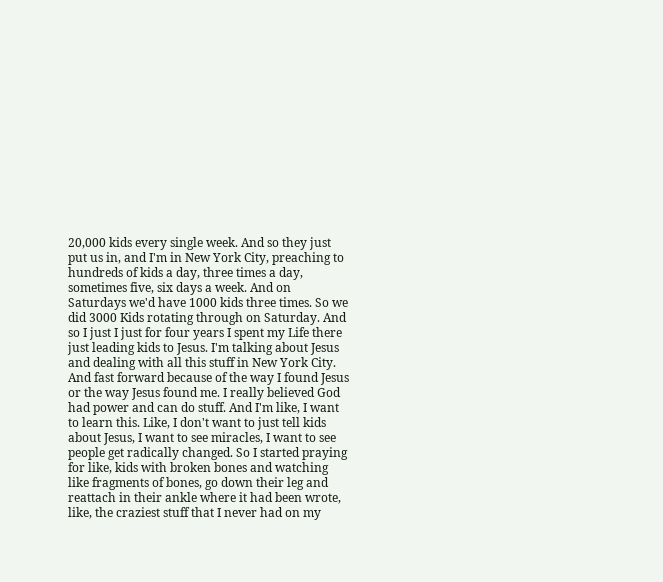20,000 kids every single week. And so they just put us in, and I'm in New York City, preaching to hundreds of kids a day, three times a day, sometimes five, six days a week. And on Saturdays we'd have 1000 kids three times. So we did 3000 Kids rotating through on Saturday. And so I just I just for four years I spent my Life there just leading kids to Jesus. I'm talking about Jesus and dealing with all this stuff in New York City. And fast forward because of the way I found Jesus or the way Jesus found me. I really believed God had power and can do stuff. And I'm like, I want to learn this. Like, I don't want to just tell kids about Jesus, I want to see miracles, I want to see people get radically changed. So I started praying for like, kids with broken bones and watching like fragments of bones, go down their leg and reattach in their ankle where it had been wrote, like, the craziest stuff that I never had on my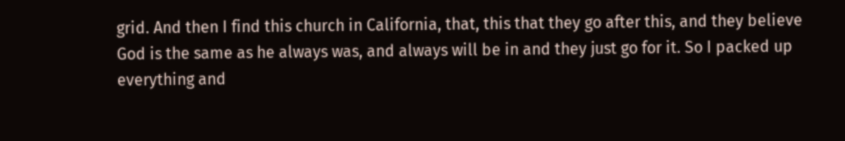grid. And then I find this church in California, that, this that they go after this, and they believe God is the same as he always was, and always will be in and they just go for it. So I packed up everything and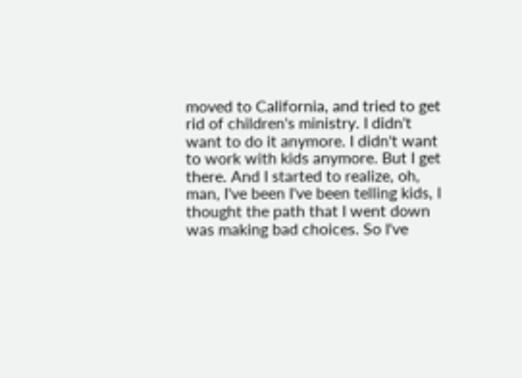moved to California, and tried to get rid of children's ministry. I didn't want to do it anymore. I didn't want to work with kids anymore. But I get there. And I started to realize, oh, man, I've been I've been telling kids, I thought the path that I went down was making bad choices. So I've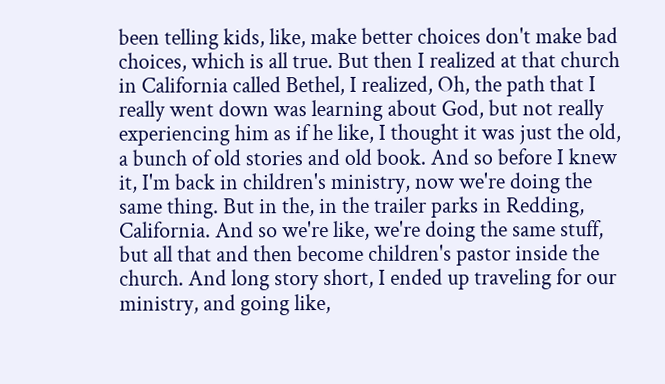been telling kids, like, make better choices don't make bad choices, which is all true. But then I realized at that church in California called Bethel, I realized, Oh, the path that I really went down was learning about God, but not really experiencing him as if he like, I thought it was just the old, a bunch of old stories and old book. And so before I knew it, I'm back in children's ministry, now we're doing the same thing. But in the, in the trailer parks in Redding, California. And so we're like, we're doing the same stuff, but all that and then become children's pastor inside the church. And long story short, I ended up traveling for our ministry, and going like,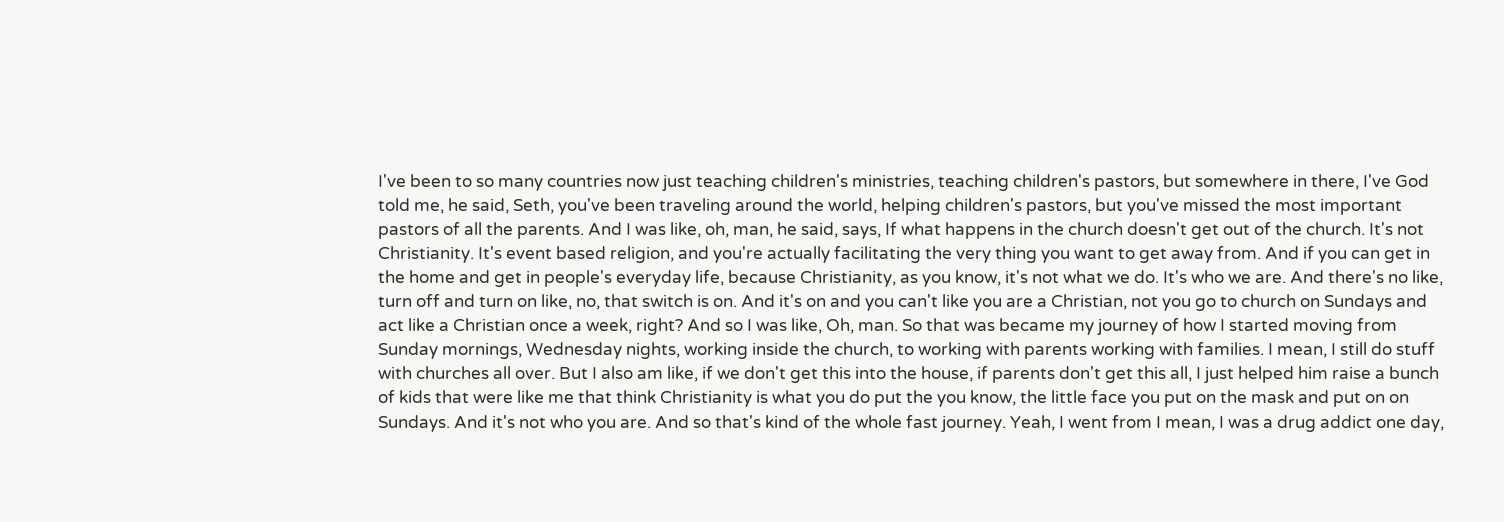I've been to so many countries now just teaching children's ministries, teaching children's pastors, but somewhere in there, I've God told me, he said, Seth, you've been traveling around the world, helping children's pastors, but you've missed the most important pastors of all the parents. And I was like, oh, man, he said, says, If what happens in the church doesn't get out of the church. It's not Christianity. It's event based religion, and you're actually facilitating the very thing you want to get away from. And if you can get in the home and get in people's everyday life, because Christianity, as you know, it's not what we do. It's who we are. And there's no like, turn off and turn on like, no, that switch is on. And it's on and you can't like you are a Christian, not you go to church on Sundays and act like a Christian once a week, right? And so I was like, Oh, man. So that was became my journey of how I started moving from Sunday mornings, Wednesday nights, working inside the church, to working with parents working with families. I mean, I still do stuff with churches all over. But I also am like, if we don't get this into the house, if parents don't get this all, I just helped him raise a bunch of kids that were like me that think Christianity is what you do put the you know, the little face you put on the mask and put on on Sundays. And it's not who you are. And so that's kind of the whole fast journey. Yeah, I went from I mean, I was a drug addict one day,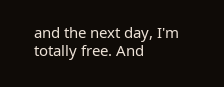and the next day, I'm totally free. And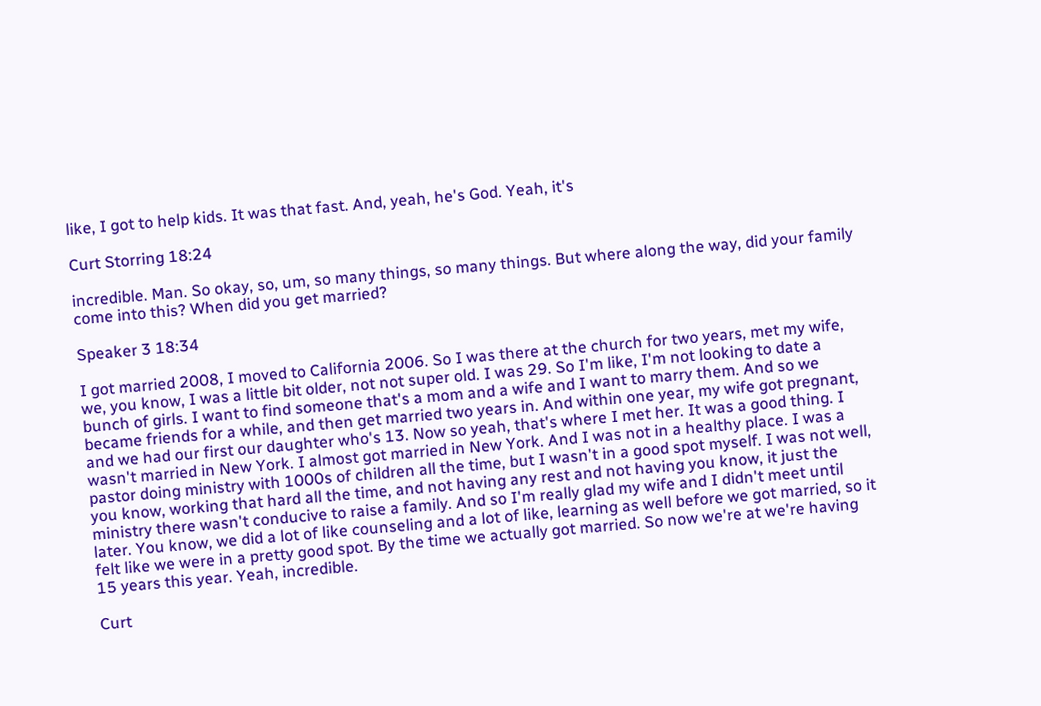like, I got to help kids. It was that fast. And, yeah, he's God. Yeah, it's

Curt Storring 18:24

incredible. Man. So okay, so, um, so many things, so many things. But where along the way, did your family come into this? When did you get married?

Speaker 3 18:34

I got married 2008, I moved to California 2006. So I was there at the church for two years, met my wife, we, you know, I was a little bit older, not not super old. I was 29. So I'm like, I'm not looking to date a bunch of girls. I want to find someone that's a mom and a wife and I want to marry them. And so we became friends for a while, and then get married two years in. And within one year, my wife got pregnant, and we had our first our daughter who's 13. Now so yeah, that's where I met her. It was a good thing. I wasn't married in New York. I almost got married in New York. And I was not in a healthy place. I was a pastor doing ministry with 1000s of children all the time, but I wasn't in a good spot myself. I was not well, you know, working that hard all the time, and not having any rest and not having you know, it just the ministry there wasn't conducive to raise a family. And so I'm really glad my wife and I didn't meet until later. You know, we did a lot of like counseling and a lot of like, learning as well before we got married, so it felt like we were in a pretty good spot. By the time we actually got married. So now we're at we're having 15 years this year. Yeah, incredible.

Curt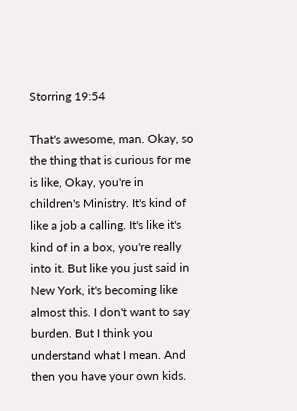Storring 19:54

That's awesome, man. Okay, so the thing that is curious for me is like, Okay, you're in children's Ministry. It's kind of like a job a calling. It's like it's kind of in a box, you're really into it. But like you just said in New York, it's becoming like almost this. I don't want to say burden. But I think you understand what I mean. And then you have your own kids.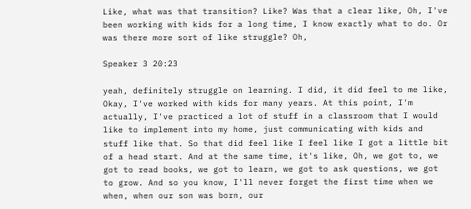Like, what was that transition? Like? Was that a clear like, Oh, I've been working with kids for a long time, I know exactly what to do. Or was there more sort of like struggle? Oh,

Speaker 3 20:23

yeah, definitely struggle on learning. I did, it did feel to me like, Okay, I've worked with kids for many years. At this point, I'm actually, I've practiced a lot of stuff in a classroom that I would like to implement into my home, just communicating with kids and stuff like that. So that did feel like I feel like I got a little bit of a head start. And at the same time, it's like, Oh, we got to, we got to read books, we got to learn, we got to ask questions, we got to grow. And so you know, I'll never forget the first time when we when, when our son was born, our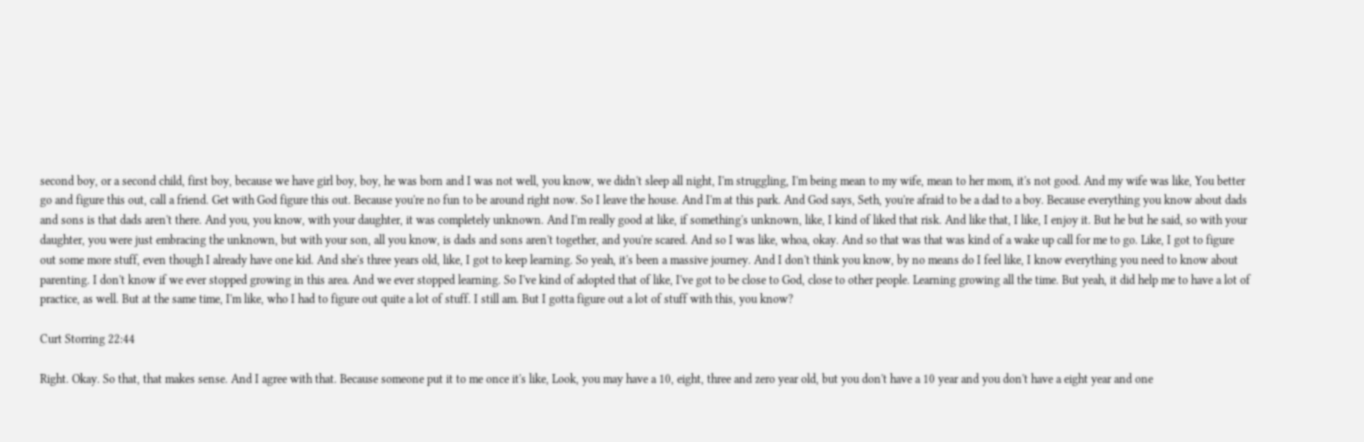second boy, or a second child, first boy, because we have girl boy, boy, he was born and I was not well, you know, we didn't sleep all night, I'm struggling, I'm being mean to my wife, mean to her mom, it's not good. And my wife was like, You better go and figure this out, call a friend. Get with God figure this out. Because you're no fun to be around right now. So I leave the house. And I'm at this park. And God says, Seth, you're afraid to be a dad to a boy. Because everything you know about dads and sons is that dads aren't there. And you, you know, with your daughter, it was completely unknown. And I'm really good at like, if something's unknown, like, I kind of liked that risk. And like that, I like, I enjoy it. But he but he said, so with your daughter, you were just embracing the unknown, but with your son, all you know, is dads and sons aren't together, and you're scared. And so I was like, whoa, okay. And so that was that was kind of a wake up call for me to go. Like, I got to figure out some more stuff, even though I already have one kid. And she's three years old, like, I got to keep learning. So yeah, it's been a massive journey. And I don't think you know, by no means do I feel like, I know everything you need to know about parenting. I don't know if we ever stopped growing in this area. And we ever stopped learning. So I've kind of adopted that of like, I've got to be close to God, close to other people. Learning growing all the time. But yeah, it did help me to have a lot of practice, as well. But at the same time, I'm like, who I had to figure out quite a lot of stuff. I still am. But I gotta figure out a lot of stuff with this, you know?

Curt Storring 22:44

Right. Okay. So that, that makes sense. And I agree with that. Because someone put it to me once it's like, Look, you may have a 10, eight, three and zero year old, but you don't have a 10 year and you don't have a eight year and one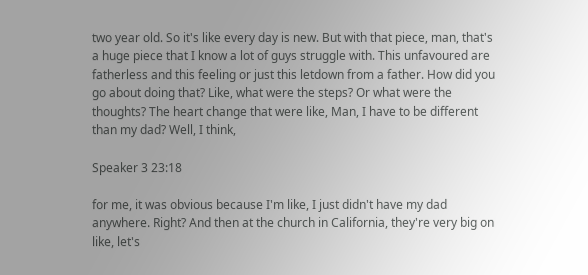two year old. So it's like every day is new. But with that piece, man, that's a huge piece that I know a lot of guys struggle with. This unfavoured are fatherless and this feeling or just this letdown from a father. How did you go about doing that? Like, what were the steps? Or what were the thoughts? The heart change that were like, Man, I have to be different than my dad? Well, I think,

Speaker 3 23:18

for me, it was obvious because I'm like, I just didn't have my dad anywhere. Right? And then at the church in California, they're very big on like, let's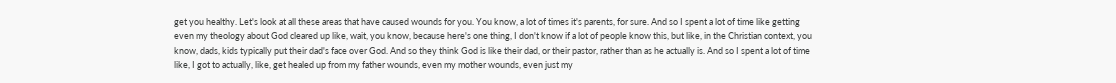get you healthy. Let's look at all these areas that have caused wounds for you. You know, a lot of times it's parents, for sure. And so I spent a lot of time like getting even my theology about God cleared up like, wait, you know, because here's one thing, I don't know if a lot of people know this, but like, in the Christian context, you know, dads, kids typically put their dad's face over God. And so they think God is like their dad, or their pastor, rather than as he actually is. And so I spent a lot of time like, I got to actually, like, get healed up from my father wounds, even my mother wounds, even just my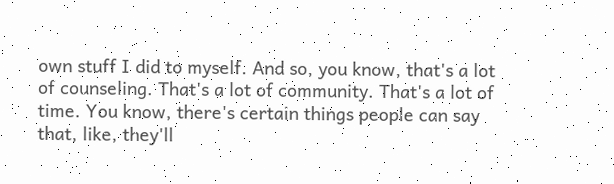own stuff I did to myself. And so, you know, that's a lot of counseling. That's a lot of community. That's a lot of time. You know, there's certain things people can say that, like, they'll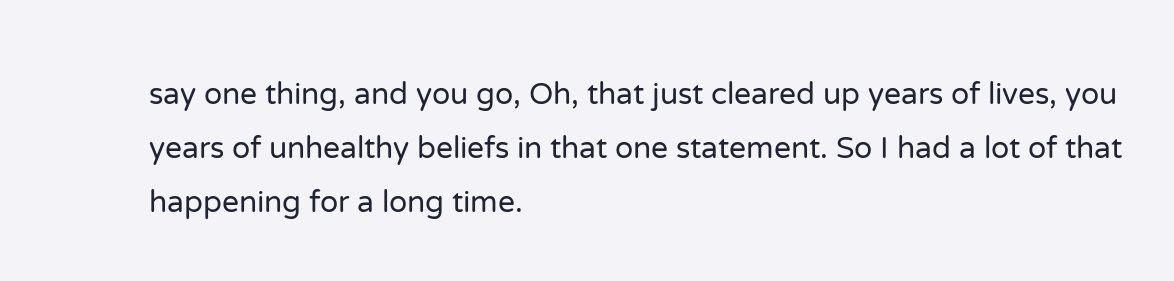say one thing, and you go, Oh, that just cleared up years of lives, you years of unhealthy beliefs in that one statement. So I had a lot of that happening for a long time.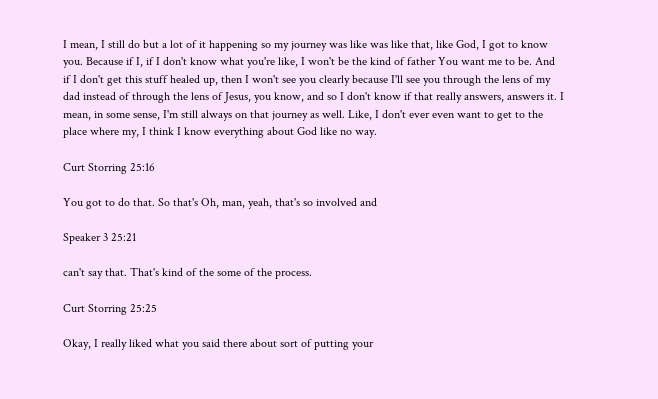I mean, I still do but a lot of it happening so my journey was like was like that, like God, I got to know you. Because if I, if I don't know what you're like, I won't be the kind of father You want me to be. And if I don't get this stuff healed up, then I won't see you clearly because I'll see you through the lens of my dad instead of through the lens of Jesus, you know, and so I don't know if that really answers, answers it. I mean, in some sense, I'm still always on that journey as well. Like, I don't ever even want to get to the place where my, I think I know everything about God like no way.

Curt Storring 25:16

You got to do that. So that's Oh, man, yeah, that's so involved and

Speaker 3 25:21

can't say that. That's kind of the some of the process.

Curt Storring 25:25

Okay, I really liked what you said there about sort of putting your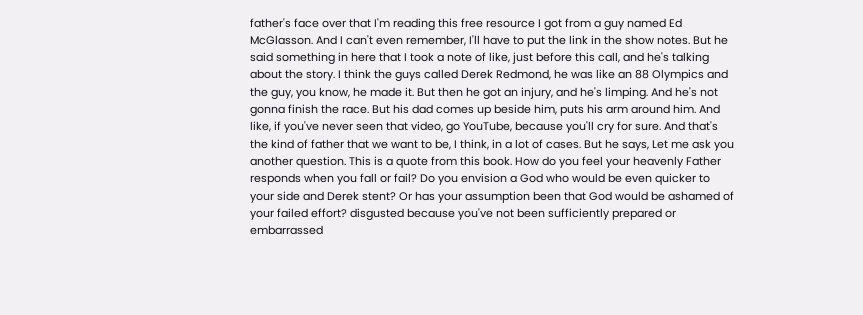father's face over that I'm reading this free resource I got from a guy named Ed McGlasson. And I can't even remember, I'll have to put the link in the show notes. But he said something in here that I took a note of like, just before this call, and he's talking about the story. I think the guys called Derek Redmond, he was like an 88 Olympics and the guy, you know, he made it. But then he got an injury, and he's limping. And he's not gonna finish the race. But his dad comes up beside him, puts his arm around him. And like, if you've never seen that video, go YouTube, because you'll cry for sure. And that's the kind of father that we want to be, I think, in a lot of cases. But he says, Let me ask you another question. This is a quote from this book. How do you feel your heavenly Father responds when you fall or fail? Do you envision a God who would be even quicker to your side and Derek stent? Or has your assumption been that God would be ashamed of your failed effort? disgusted because you've not been sufficiently prepared or embarrassed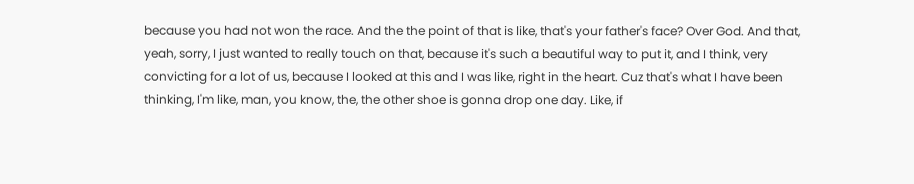because you had not won the race. And the the point of that is like, that's your father's face? Over God. And that, yeah, sorry, I just wanted to really touch on that, because it's such a beautiful way to put it, and I think, very convicting for a lot of us, because I looked at this and I was like, right in the heart. Cuz that's what I have been thinking, I'm like, man, you know, the, the other shoe is gonna drop one day. Like, if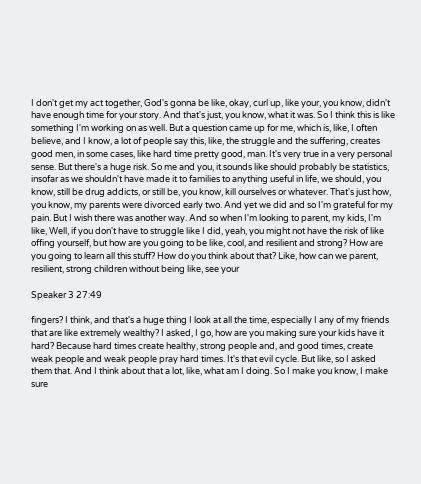I don't get my act together, God's gonna be like, okay, curl up, like your, you know, didn't have enough time for your story. And that's just, you know, what it was. So I think this is like something I'm working on as well. But a question came up for me, which is, like, I often believe, and I know, a lot of people say this, like, the struggle and the suffering, creates good men, in some cases, like hard time pretty good, man. It's very true in a very personal sense. But there's a huge risk. So me and you, it sounds like should probably be statistics, insofar as we shouldn't have made it to families to anything useful in life, we should, you know, still be drug addicts, or still be, you know, kill ourselves or whatever. That's just how, you know, my parents were divorced early two. And yet we did and so I'm grateful for my pain. But I wish there was another way. And so when I'm looking to parent, my kids, I'm like, Well, if you don't have to struggle like I did, yeah, you might not have the risk of like offing yourself, but how are you going to be like, cool, and resilient and strong? How are you going to learn all this stuff? How do you think about that? Like, how can we parent, resilient, strong children without being like, see your

Speaker 3 27:49

fingers? I think, and that's a huge thing I look at all the time, especially I any of my friends that are like extremely wealthy? I asked, I go, how are you making sure your kids have it hard? Because hard times create healthy, strong people and, and good times, create weak people and weak people pray hard times. It's that evil cycle. But like, so I asked them that. And I think about that a lot, like, what am I doing. So I make you know, I make sure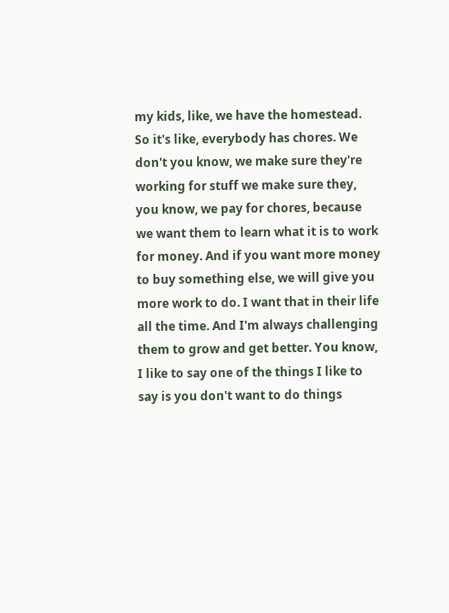my kids, like, we have the homestead. So it's like, everybody has chores. We don't you know, we make sure they're working for stuff we make sure they, you know, we pay for chores, because we want them to learn what it is to work for money. And if you want more money to buy something else, we will give you more work to do. I want that in their life all the time. And I'm always challenging them to grow and get better. You know, I like to say one of the things I like to say is you don't want to do things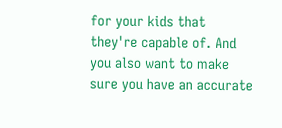for your kids that they're capable of. And you also want to make sure you have an accurate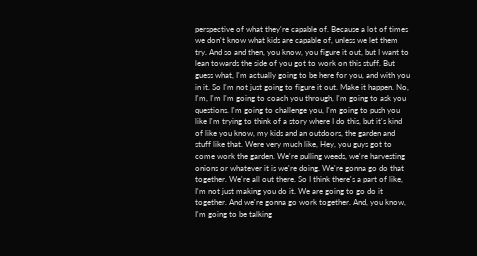perspective of what they're capable of. Because a lot of times we don't know what kids are capable of, unless we let them try. And so and then, you know, you figure it out, but I want to lean towards the side of you got to work on this stuff. But guess what, I'm actually going to be here for you, and with you in it. So I'm not just going to figure it out. Make it happen. No, I'm, I'm I'm going to coach you through, I'm going to ask you questions. I'm going to challenge you, I'm going to push you like I'm trying to think of a story where I do this, but it's kind of like you know, my kids and an outdoors, the garden and stuff like that. Were very much like, Hey, you guys got to come work the garden. We're pulling weeds, we're harvesting onions or whatever it is we're doing. We're gonna go do that together. We're all out there. So I think there's a part of like, I'm not just making you do it. We are going to go do it together. And we're gonna go work together. And, you know, I'm going to be talking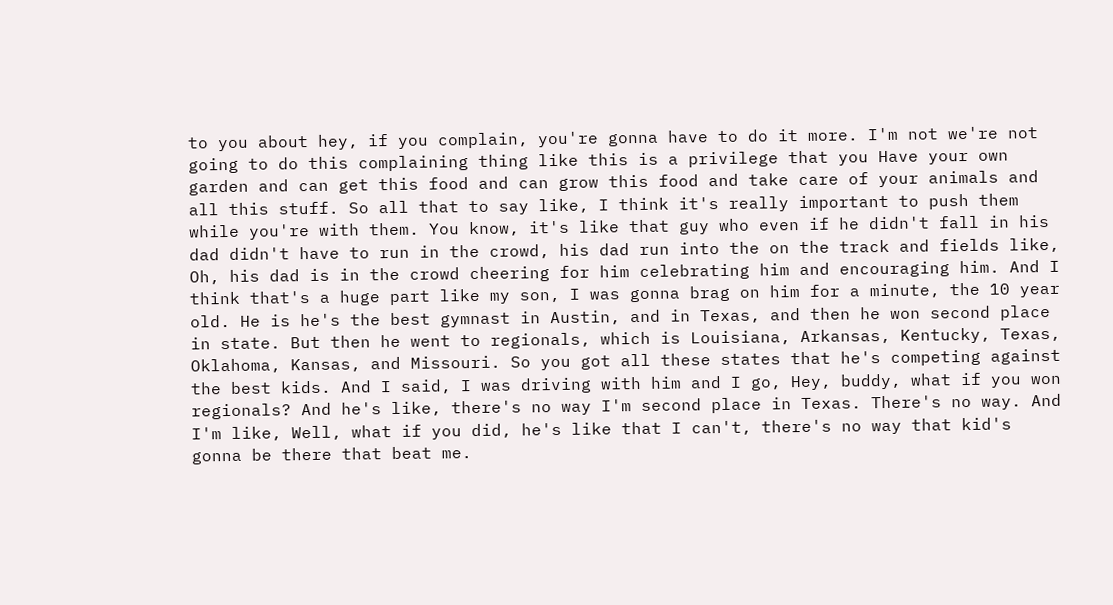to you about hey, if you complain, you're gonna have to do it more. I'm not we're not going to do this complaining thing like this is a privilege that you Have your own garden and can get this food and can grow this food and take care of your animals and all this stuff. So all that to say like, I think it's really important to push them while you're with them. You know, it's like that guy who even if he didn't fall in his dad didn't have to run in the crowd, his dad run into the on the track and fields like, Oh, his dad is in the crowd cheering for him celebrating him and encouraging him. And I think that's a huge part like my son, I was gonna brag on him for a minute, the 10 year old. He is he's the best gymnast in Austin, and in Texas, and then he won second place in state. But then he went to regionals, which is Louisiana, Arkansas, Kentucky, Texas, Oklahoma, Kansas, and Missouri. So you got all these states that he's competing against the best kids. And I said, I was driving with him and I go, Hey, buddy, what if you won regionals? And he's like, there's no way I'm second place in Texas. There's no way. And I'm like, Well, what if you did, he's like that I can't, there's no way that kid's gonna be there that beat me.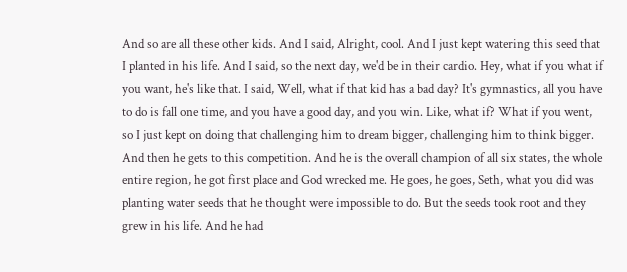And so are all these other kids. And I said, Alright, cool. And I just kept watering this seed that I planted in his life. And I said, so the next day, we'd be in their cardio. Hey, what if you what if you want, he's like that. I said, Well, what if that kid has a bad day? It's gymnastics, all you have to do is fall one time, and you have a good day, and you win. Like, what if? What if you went, so I just kept on doing that challenging him to dream bigger, challenging him to think bigger. And then he gets to this competition. And he is the overall champion of all six states, the whole entire region, he got first place and God wrecked me. He goes, he goes, Seth, what you did was planting water seeds that he thought were impossible to do. But the seeds took root and they grew in his life. And he had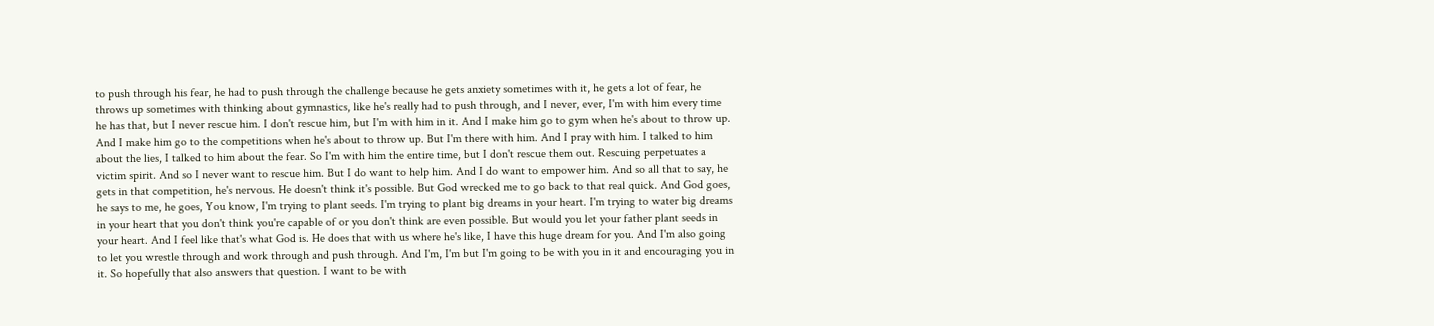to push through his fear, he had to push through the challenge because he gets anxiety sometimes with it, he gets a lot of fear, he throws up sometimes with thinking about gymnastics, like he's really had to push through, and I never, ever, I'm with him every time he has that, but I never rescue him. I don't rescue him, but I'm with him in it. And I make him go to gym when he's about to throw up. And I make him go to the competitions when he's about to throw up. But I'm there with him. And I pray with him. I talked to him about the lies, I talked to him about the fear. So I'm with him the entire time, but I don't rescue them out. Rescuing perpetuates a victim spirit. And so I never want to rescue him. But I do want to help him. And I do want to empower him. And so all that to say, he gets in that competition, he's nervous. He doesn't think it's possible. But God wrecked me to go back to that real quick. And God goes, he says to me, he goes, You know, I'm trying to plant seeds. I'm trying to plant big dreams in your heart. I'm trying to water big dreams in your heart that you don't think you're capable of or you don't think are even possible. But would you let your father plant seeds in your heart. And I feel like that's what God is. He does that with us where he's like, I have this huge dream for you. And I'm also going to let you wrestle through and work through and push through. And I'm, I'm but I'm going to be with you in it and encouraging you in it. So hopefully that also answers that question. I want to be with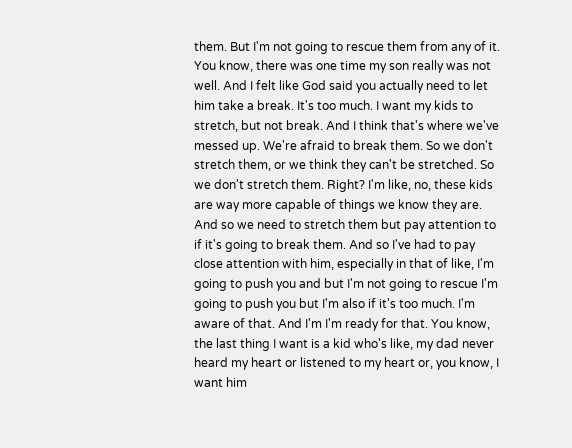them. But I'm not going to rescue them from any of it. You know, there was one time my son really was not well. And I felt like God said you actually need to let him take a break. It's too much. I want my kids to stretch, but not break. And I think that's where we've messed up. We're afraid to break them. So we don't stretch them, or we think they can't be stretched. So we don't stretch them. Right? I'm like, no, these kids are way more capable of things we know they are. And so we need to stretch them but pay attention to if it's going to break them. And so I've had to pay close attention with him, especially in that of like, I'm going to push you and but I'm not going to rescue I'm going to push you but I'm also if it's too much. I'm aware of that. And I'm I'm ready for that. You know, the last thing I want is a kid who's like, my dad never heard my heart or listened to my heart or, you know, I want him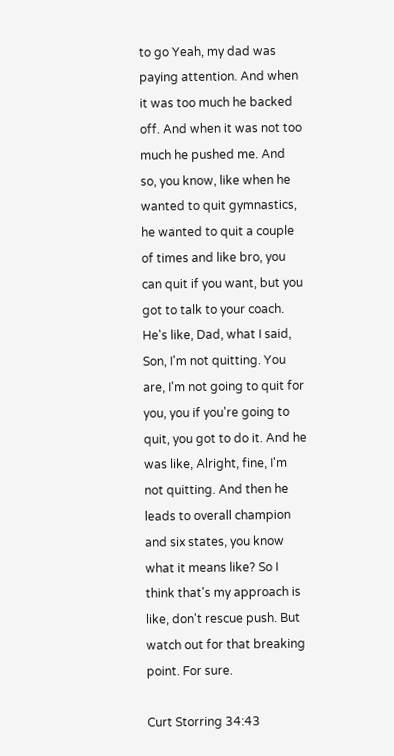to go Yeah, my dad was paying attention. And when it was too much he backed off. And when it was not too much he pushed me. And so, you know, like when he wanted to quit gymnastics, he wanted to quit a couple of times and like bro, you can quit if you want, but you got to talk to your coach. He's like, Dad, what I said, Son, I'm not quitting. You are, I'm not going to quit for you, you if you're going to quit, you got to do it. And he was like, Alright, fine, I'm not quitting. And then he leads to overall champion and six states, you know what it means like? So I think that's my approach is like, don't rescue push. But watch out for that breaking point. For sure.

Curt Storring 34:43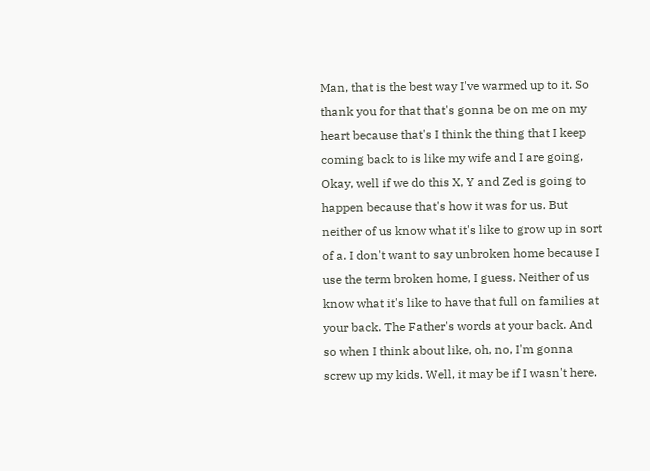Man, that is the best way I've warmed up to it. So thank you for that that's gonna be on me on my heart because that's I think the thing that I keep coming back to is like my wife and I are going, Okay, well if we do this X, Y and Zed is going to happen because that's how it was for us. But neither of us know what it's like to grow up in sort of a. I don't want to say unbroken home because I use the term broken home, I guess. Neither of us know what it's like to have that full on families at your back. The Father's words at your back. And so when I think about like, oh, no, I'm gonna screw up my kids. Well, it may be if I wasn't here.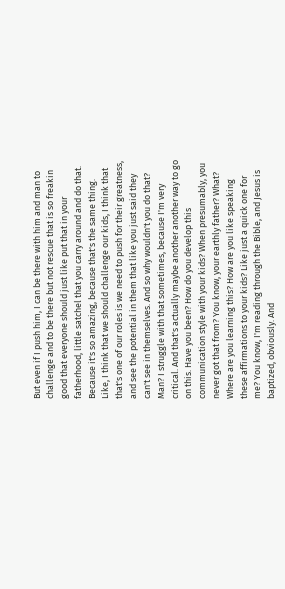But even if I push him, I can be there with him and man to challenge and to be there but not rescue that is so freakin good that everyone should just like put that in your fatherhood, little satchel that you carry around and do that. Because it's so amazing, because that's the same thing. Like, I think that we should challenge our kids, I think that that's one of our roles is we need to push for their greatness, and see the potential in them that like you just said they can't see in themselves. And so why wouldn't you do that? Man? I struggle with that sometimes, because I'm very critical. And that's actually maybe another another way to go on this. Have you been? How do you develop this communication style with your kids? When presumably, you never got that from? You know, your earthly father? What? Where are you learning this? How are you like speaking these affirmations to your kids? Like just a quick one for me? You know, I'm reading through the Bible, and Jesus is baptized, obviously. And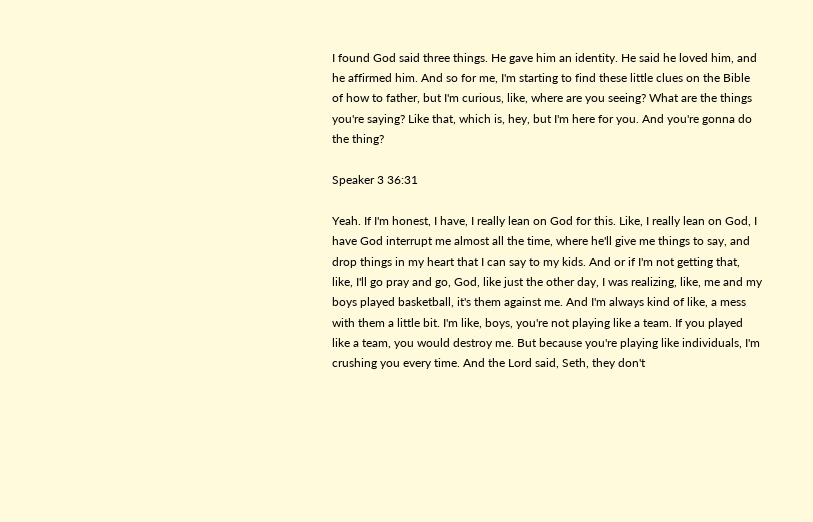I found God said three things. He gave him an identity. He said he loved him, and he affirmed him. And so for me, I'm starting to find these little clues on the Bible of how to father, but I'm curious, like, where are you seeing? What are the things you're saying? Like that, which is, hey, but I'm here for you. And you're gonna do the thing?

Speaker 3 36:31

Yeah. If I'm honest, I have, I really lean on God for this. Like, I really lean on God, I have God interrupt me almost all the time, where he'll give me things to say, and drop things in my heart that I can say to my kids. And or if I'm not getting that, like, I'll go pray and go, God, like just the other day, I was realizing, like, me and my boys played basketball, it's them against me. And I'm always kind of like, a mess with them a little bit. I'm like, boys, you're not playing like a team. If you played like a team, you would destroy me. But because you're playing like individuals, I'm crushing you every time. And the Lord said, Seth, they don't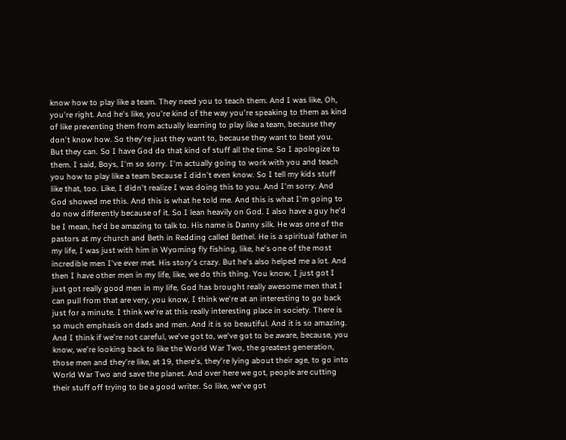know how to play like a team. They need you to teach them. And I was like, Oh, you're right. And he's like, you're kind of the way you're speaking to them as kind of like preventing them from actually learning to play like a team, because they don't know how. So they're just they want to, because they want to beat you. But they can. So I have God do that kind of stuff all the time. So I apologize to them. I said, Boys, I'm so sorry. I'm actually going to work with you and teach you how to play like a team because I didn't even know. So I tell my kids stuff like that, too. Like, I didn't realize I was doing this to you. And I'm sorry. And God showed me this. And this is what he told me. And this is what I'm going to do now differently because of it. So I lean heavily on God. I also have a guy he'd be I mean, he'd be amazing to talk to. His name is Danny silk. He was one of the pastors at my church and Beth in Redding called Bethel. He is a spiritual father in my life, I was just with him in Wyoming fly fishing, like, he's one of the most incredible men I've ever met. His story's crazy. But he's also helped me a lot. And then I have other men in my life, like, we do this thing. You know, I just got I just got really good men in my life, God has brought really awesome men that I can pull from that are very, you know, I think we're at an interesting to go back just for a minute. I think we're at this really interesting place in society. There is so much emphasis on dads and men. And it is so beautiful. And it is so amazing. And I think if we're not careful, we've got to, we've got to be aware, because, you know, we're looking back to like the World War Two, the greatest generation, those men and they're like, at 19, there's, they're lying about their age, to go into World War Two and save the planet. And over here we got, people are cutting their stuff off trying to be a good writer. So like, we've got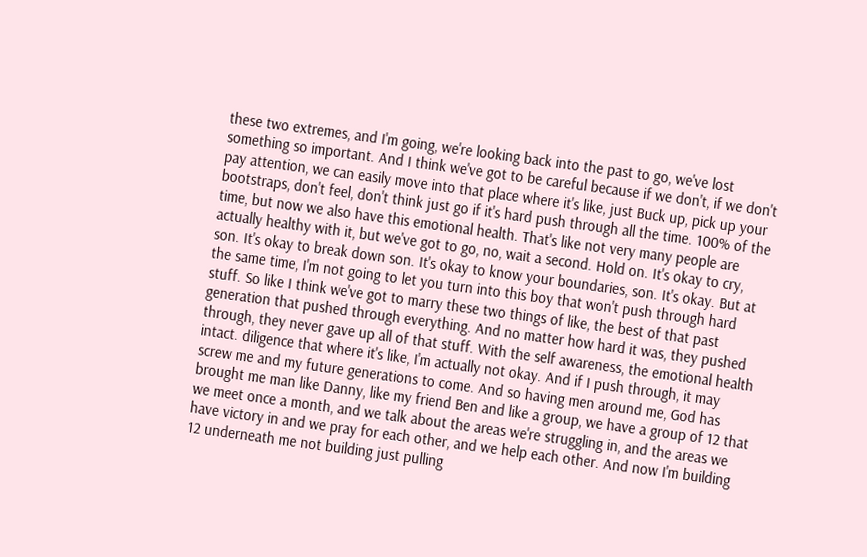these two extremes, and I'm going, we're looking back into the past to go, we've lost something so important. And I think we've got to be careful because if we don't, if we don't pay attention, we can easily move into that place where it's like, just Buck up, pick up your bootstraps, don't feel, don't think just go if it's hard push through all the time. 100% of the time, but now we also have this emotional health. That's like not very many people are actually healthy with it, but we've got to go, no, wait a second. Hold on. It's okay to cry, son. It's okay to break down son. It's okay to know your boundaries, son. It's okay. But at the same time, I'm not going to let you turn into this boy that won't push through hard stuff. So like I think we've got to marry these two things of like, the best of that past generation that pushed through everything. And no matter how hard it was, they pushed through, they never gave up all of that stuff. With the self awareness, the emotional health intact. diligence that where it's like, I'm actually not okay. And if I push through, it may screw me and my future generations to come. And so having men around me, God has brought me man like Danny, like my friend Ben and like a group, we have a group of 12 that we meet once a month, and we talk about the areas we're struggling in, and the areas we have victory in and we pray for each other, and we help each other. And now I'm building 12 underneath me not building just pulling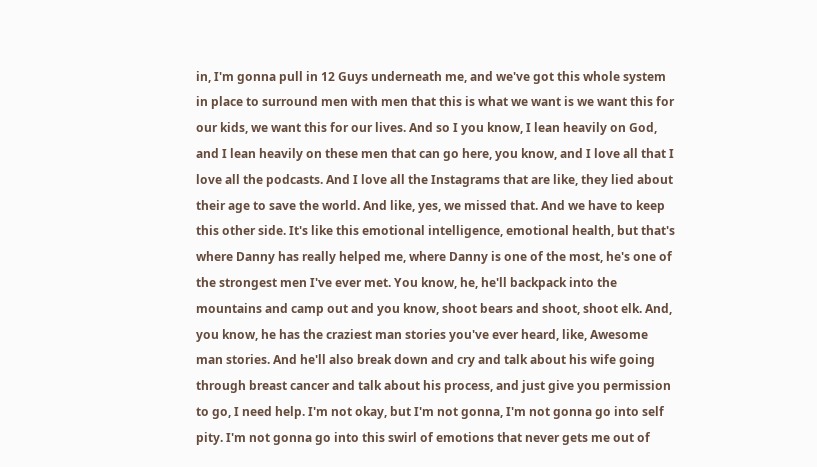in, I'm gonna pull in 12 Guys underneath me, and we've got this whole system in place to surround men with men that this is what we want is we want this for our kids, we want this for our lives. And so I you know, I lean heavily on God, and I lean heavily on these men that can go here, you know, and I love all that I love all the podcasts. And I love all the Instagrams that are like, they lied about their age to save the world. And like, yes, we missed that. And we have to keep this other side. It's like this emotional intelligence, emotional health, but that's where Danny has really helped me, where Danny is one of the most, he's one of the strongest men I've ever met. You know, he, he'll backpack into the mountains and camp out and you know, shoot bears and shoot, shoot elk. And, you know, he has the craziest man stories you've ever heard, like, Awesome man stories. And he'll also break down and cry and talk about his wife going through breast cancer and talk about his process, and just give you permission to go, I need help. I'm not okay, but I'm not gonna, I'm not gonna go into self pity. I'm not gonna go into this swirl of emotions that never gets me out of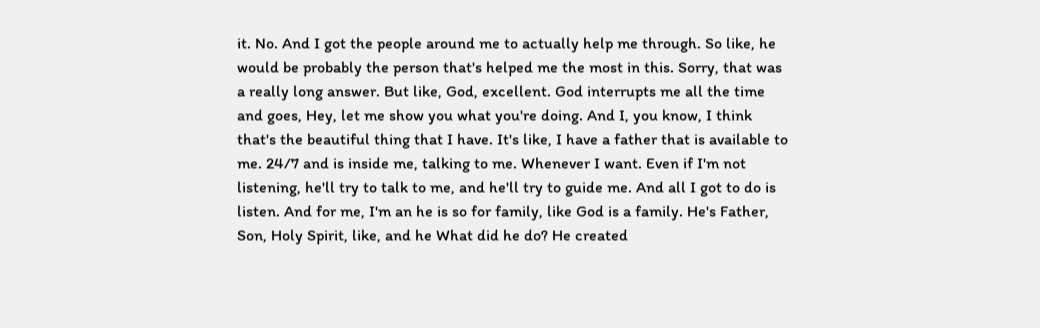it. No. And I got the people around me to actually help me through. So like, he would be probably the person that's helped me the most in this. Sorry, that was a really long answer. But like, God, excellent. God interrupts me all the time and goes, Hey, let me show you what you're doing. And I, you know, I think that's the beautiful thing that I have. It's like, I have a father that is available to me. 24/7 and is inside me, talking to me. Whenever I want. Even if I'm not listening, he'll try to talk to me, and he'll try to guide me. And all I got to do is listen. And for me, I'm an he is so for family, like God is a family. He's Father, Son, Holy Spirit, like, and he What did he do? He created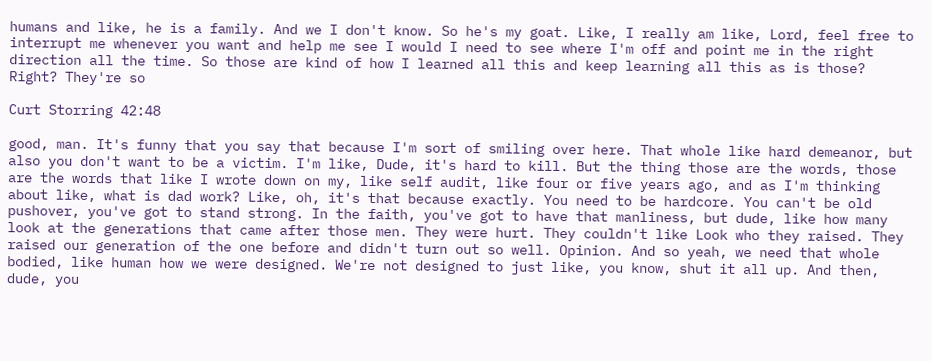humans and like, he is a family. And we I don't know. So he's my goat. Like, I really am like, Lord, feel free to interrupt me whenever you want and help me see I would I need to see where I'm off and point me in the right direction all the time. So those are kind of how I learned all this and keep learning all this as is those? Right? They're so

Curt Storring 42:48

good, man. It's funny that you say that because I'm sort of smiling over here. That whole like hard demeanor, but also you don't want to be a victim. I'm like, Dude, it's hard to kill. But the thing those are the words, those are the words that like I wrote down on my, like self audit, like four or five years ago, and as I'm thinking about like, what is dad work? Like, oh, it's that because exactly. You need to be hardcore. You can't be old pushover, you've got to stand strong. In the faith, you've got to have that manliness, but dude, like how many look at the generations that came after those men. They were hurt. They couldn't like Look who they raised. They raised our generation of the one before and didn't turn out so well. Opinion. And so yeah, we need that whole bodied, like human how we were designed. We're not designed to just like, you know, shut it all up. And then, dude, you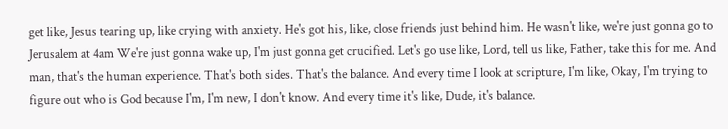get like, Jesus tearing up, like crying with anxiety. He's got his, like, close friends just behind him. He wasn't like, we're just gonna go to Jerusalem at 4am We're just gonna wake up, I'm just gonna get crucified. Let's go use like, Lord, tell us like, Father, take this for me. And man, that's the human experience. That's both sides. That's the balance. And every time I look at scripture, I'm like, Okay, I'm trying to figure out who is God because I'm, I'm new, I don't know. And every time it's like, Dude, it's balance.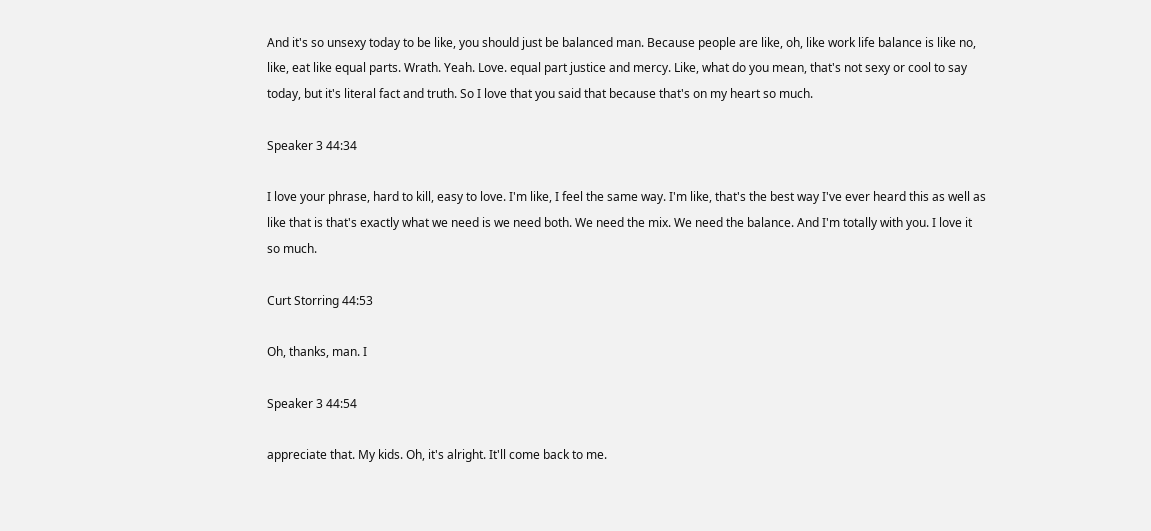And it's so unsexy today to be like, you should just be balanced man. Because people are like, oh, like work life balance is like no, like, eat like equal parts. Wrath. Yeah. Love. equal part justice and mercy. Like, what do you mean, that's not sexy or cool to say today, but it's literal fact and truth. So I love that you said that because that's on my heart so much.

Speaker 3 44:34

I love your phrase, hard to kill, easy to love. I'm like, I feel the same way. I'm like, that's the best way I've ever heard this as well as like that is that's exactly what we need is we need both. We need the mix. We need the balance. And I'm totally with you. I love it so much.

Curt Storring 44:53

Oh, thanks, man. I

Speaker 3 44:54

appreciate that. My kids. Oh, it's alright. It'll come back to me.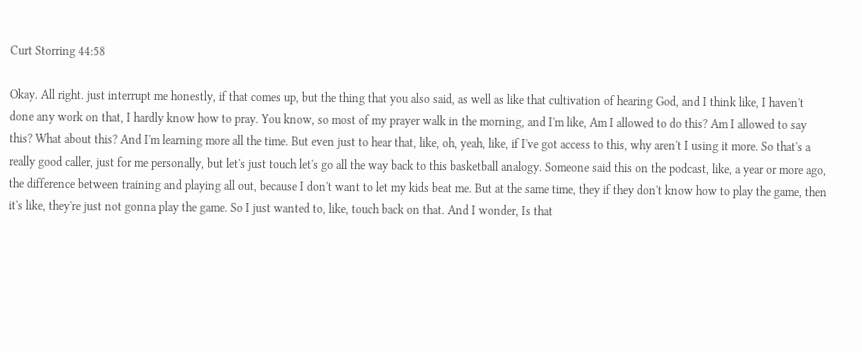Curt Storring 44:58

Okay. All right. just interrupt me honestly, if that comes up, but the thing that you also said, as well as like that cultivation of hearing God, and I think like, I haven't done any work on that, I hardly know how to pray. You know, so most of my prayer walk in the morning, and I'm like, Am I allowed to do this? Am I allowed to say this? What about this? And I'm learning more all the time. But even just to hear that, like, oh, yeah, like, if I've got access to this, why aren't I using it more. So that's a really good caller, just for me personally, but let's just touch let's go all the way back to this basketball analogy. Someone said this on the podcast, like, a year or more ago, the difference between training and playing all out, because I don't want to let my kids beat me. But at the same time, they if they don't know how to play the game, then it's like, they're just not gonna play the game. So I just wanted to, like, touch back on that. And I wonder, Is that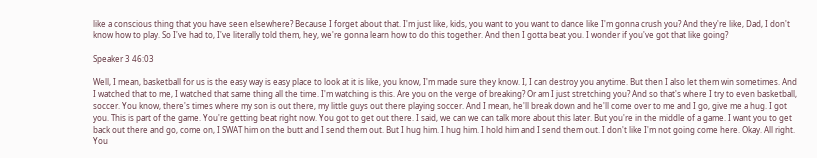like a conscious thing that you have seen elsewhere? Because I forget about that. I'm just like, kids, you want to you want to dance like I'm gonna crush you? And they're like, Dad, I don't know how to play. So I've had to, I've literally told them, hey, we're gonna learn how to do this together. And then I gotta beat you. I wonder if you've got that like going?

Speaker 3 46:03

Well, I mean, basketball for us is the easy way is easy place to look at it is like, you know, I'm made sure they know. I, I can destroy you anytime. But then I also let them win sometimes. And I watched that to me, I watched that same thing all the time. I'm watching is this. Are you on the verge of breaking? Or am I just stretching you? And so that's where I try to even basketball, soccer. You know, there's times where my son is out there, my little guys out there playing soccer. And I mean, he'll break down and he'll come over to me and I go, give me a hug. I got you. This is part of the game. You're getting beat right now. You got to get out there. I said, we can we can talk more about this later. But you're in the middle of a game. I want you to get back out there and go, come on, I SWAT him on the butt and I send them out. But I hug him. I hug him. I hold him and I send them out. I don't like I'm not going come here. Okay. All right. You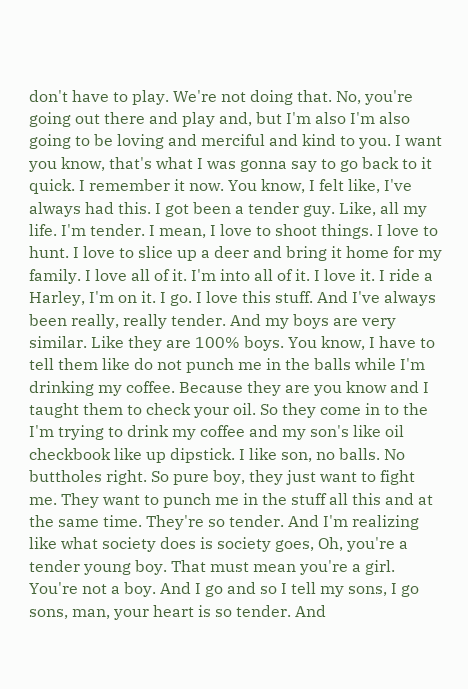don't have to play. We're not doing that. No, you're going out there and play and, but I'm also I'm also going to be loving and merciful and kind to you. I want you know, that's what I was gonna say to go back to it quick. I remember it now. You know, I felt like, I've always had this. I got been a tender guy. Like, all my life. I'm tender. I mean, I love to shoot things. I love to hunt. I love to slice up a deer and bring it home for my family. I love all of it. I'm into all of it. I love it. I ride a Harley, I'm on it. I go. I love this stuff. And I've always been really, really tender. And my boys are very similar. Like they are 100% boys. You know, I have to tell them like do not punch me in the balls while I'm drinking my coffee. Because they are you know and I taught them to check your oil. So they come in to the I'm trying to drink my coffee and my son's like oil checkbook like up dipstick. I like son, no balls. No buttholes right. So pure boy, they just want to fight me. They want to punch me in the stuff all this and at the same time. They're so tender. And I'm realizing like what society does is society goes, Oh, you're a tender young boy. That must mean you're a girl. You're not a boy. And I go and so I tell my sons, I go sons, man, your heart is so tender. And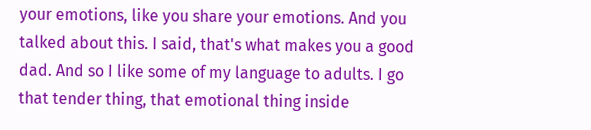your emotions, like you share your emotions. And you talked about this. I said, that's what makes you a good dad. And so I like some of my language to adults. I go that tender thing, that emotional thing inside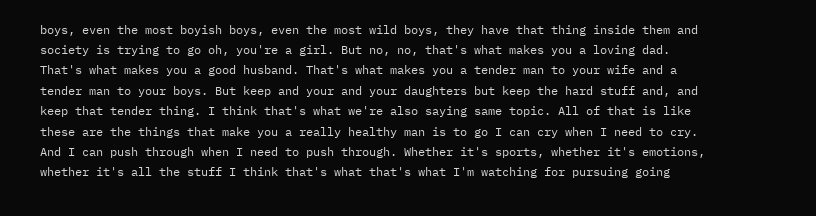boys, even the most boyish boys, even the most wild boys, they have that thing inside them and society is trying to go oh, you're a girl. But no, no, that's what makes you a loving dad. That's what makes you a good husband. That's what makes you a tender man to your wife and a tender man to your boys. But keep and your and your daughters but keep the hard stuff and, and keep that tender thing. I think that's what we're also saying same topic. All of that is like these are the things that make you a really healthy man is to go I can cry when I need to cry. And I can push through when I need to push through. Whether it's sports, whether it's emotions, whether it's all the stuff I think that's what that's what I'm watching for pursuing going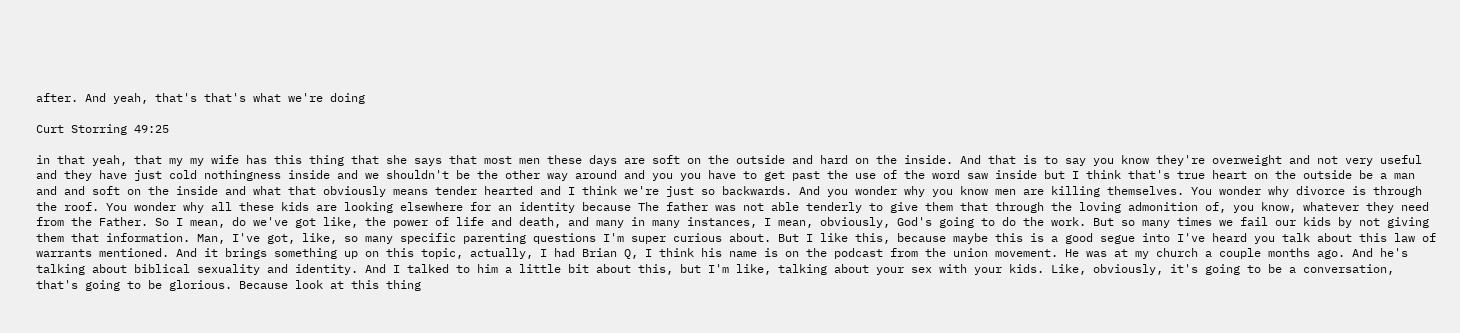after. And yeah, that's that's what we're doing

Curt Storring 49:25

in that yeah, that my my wife has this thing that she says that most men these days are soft on the outside and hard on the inside. And that is to say you know they're overweight and not very useful and they have just cold nothingness inside and we shouldn't be the other way around and you you have to get past the use of the word saw inside but I think that's true heart on the outside be a man and and soft on the inside and what that obviously means tender hearted and I think we're just so backwards. And you wonder why you know men are killing themselves. You wonder why divorce is through the roof. You wonder why all these kids are looking elsewhere for an identity because The father was not able tenderly to give them that through the loving admonition of, you know, whatever they need from the Father. So I mean, do we've got like, the power of life and death, and many in many instances, I mean, obviously, God's going to do the work. But so many times we fail our kids by not giving them that information. Man, I've got, like, so many specific parenting questions I'm super curious about. But I like this, because maybe this is a good segue into I've heard you talk about this law of warrants mentioned. And it brings something up on this topic, actually, I had Brian Q, I think his name is on the podcast from the union movement. He was at my church a couple months ago. And he's talking about biblical sexuality and identity. And I talked to him a little bit about this, but I'm like, talking about your sex with your kids. Like, obviously, it's going to be a conversation, that's going to be glorious. Because look at this thing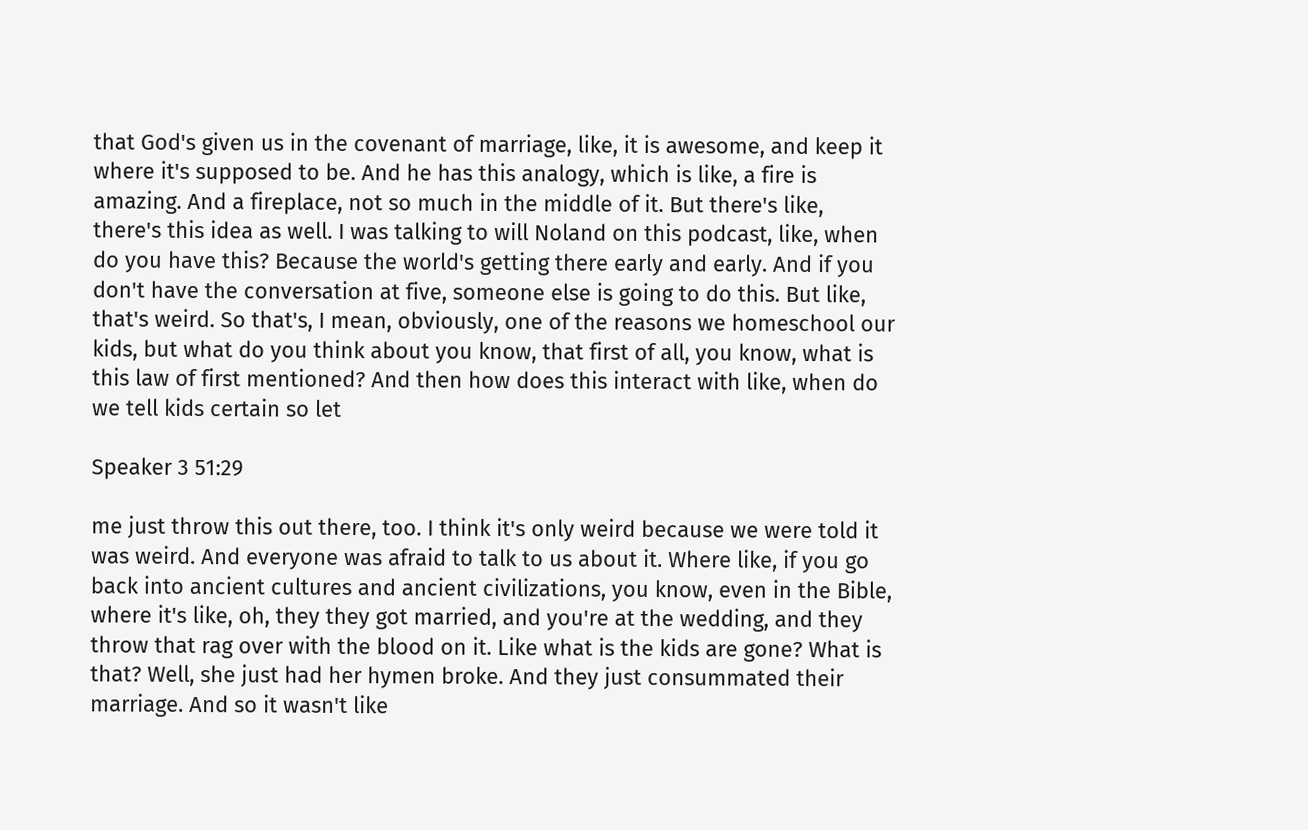that God's given us in the covenant of marriage, like, it is awesome, and keep it where it's supposed to be. And he has this analogy, which is like, a fire is amazing. And a fireplace, not so much in the middle of it. But there's like, there's this idea as well. I was talking to will Noland on this podcast, like, when do you have this? Because the world's getting there early and early. And if you don't have the conversation at five, someone else is going to do this. But like, that's weird. So that's, I mean, obviously, one of the reasons we homeschool our kids, but what do you think about you know, that first of all, you know, what is this law of first mentioned? And then how does this interact with like, when do we tell kids certain so let

Speaker 3 51:29

me just throw this out there, too. I think it's only weird because we were told it was weird. And everyone was afraid to talk to us about it. Where like, if you go back into ancient cultures and ancient civilizations, you know, even in the Bible, where it's like, oh, they they got married, and you're at the wedding, and they throw that rag over with the blood on it. Like what is the kids are gone? What is that? Well, she just had her hymen broke. And they just consummated their marriage. And so it wasn't like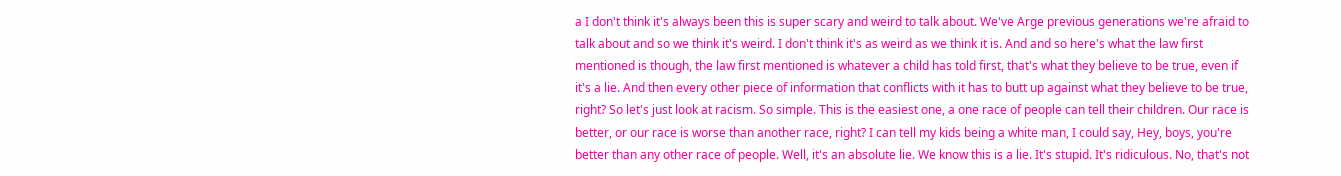a I don't think it's always been this is super scary and weird to talk about. We've Arge previous generations we're afraid to talk about and so we think it's weird. I don't think it's as weird as we think it is. And and so here's what the law first mentioned is though, the law first mentioned is whatever a child has told first, that's what they believe to be true, even if it's a lie. And then every other piece of information that conflicts with it has to butt up against what they believe to be true, right? So let's just look at racism. So simple. This is the easiest one, a one race of people can tell their children. Our race is better, or our race is worse than another race, right? I can tell my kids being a white man, I could say, Hey, boys, you're better than any other race of people. Well, it's an absolute lie. We know this is a lie. It's stupid. It's ridiculous. No, that's not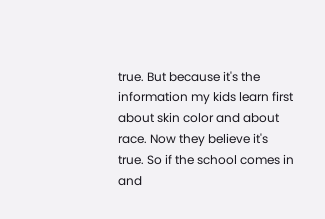true. But because it's the information my kids learn first about skin color and about race. Now they believe it's true. So if the school comes in and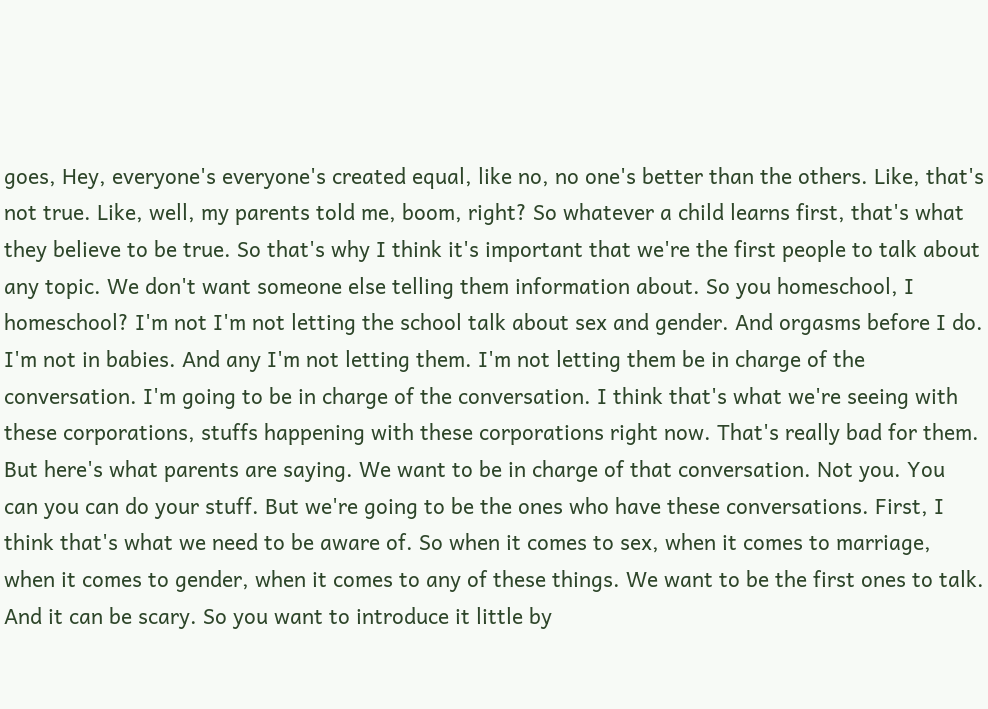goes, Hey, everyone's everyone's created equal, like no, no one's better than the others. Like, that's not true. Like, well, my parents told me, boom, right? So whatever a child learns first, that's what they believe to be true. So that's why I think it's important that we're the first people to talk about any topic. We don't want someone else telling them information about. So you homeschool, I homeschool? I'm not I'm not letting the school talk about sex and gender. And orgasms before I do. I'm not in babies. And any I'm not letting them. I'm not letting them be in charge of the conversation. I'm going to be in charge of the conversation. I think that's what we're seeing with these corporations, stuffs happening with these corporations right now. That's really bad for them. But here's what parents are saying. We want to be in charge of that conversation. Not you. You can you can do your stuff. But we're going to be the ones who have these conversations. First, I think that's what we need to be aware of. So when it comes to sex, when it comes to marriage, when it comes to gender, when it comes to any of these things. We want to be the first ones to talk. And it can be scary. So you want to introduce it little by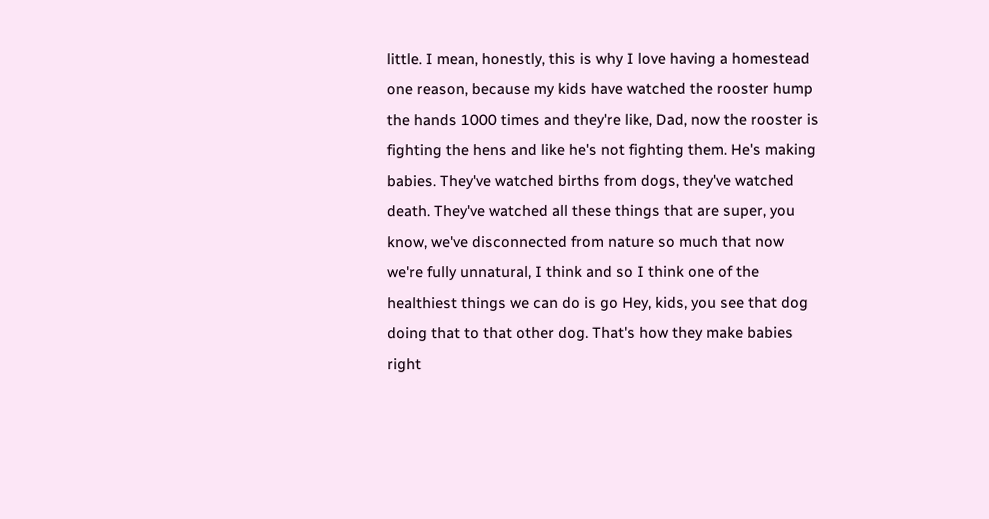little. I mean, honestly, this is why I love having a homestead one reason, because my kids have watched the rooster hump the hands 1000 times and they're like, Dad, now the rooster is fighting the hens and like he's not fighting them. He's making babies. They've watched births from dogs, they've watched death. They've watched all these things that are super, you know, we've disconnected from nature so much that now we're fully unnatural, I think and so I think one of the healthiest things we can do is go Hey, kids, you see that dog doing that to that other dog. That's how they make babies right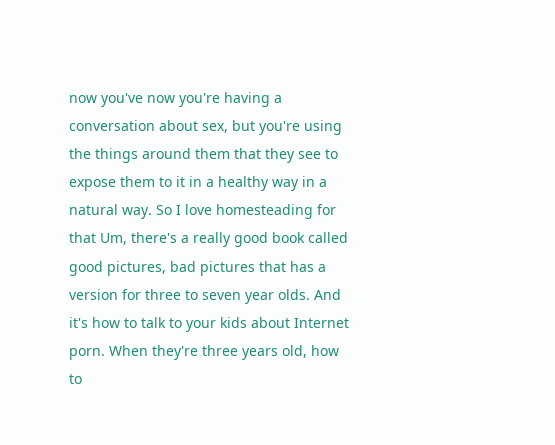now you've now you're having a conversation about sex, but you're using the things around them that they see to expose them to it in a healthy way in a natural way. So I love homesteading for that Um, there's a really good book called good pictures, bad pictures that has a version for three to seven year olds. And it's how to talk to your kids about Internet porn. When they're three years old, how to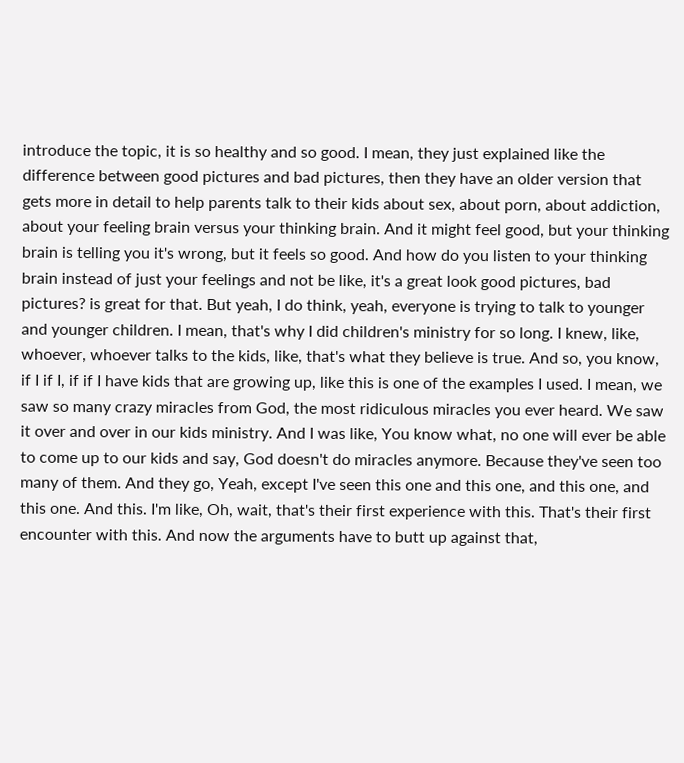introduce the topic, it is so healthy and so good. I mean, they just explained like the difference between good pictures and bad pictures, then they have an older version that gets more in detail to help parents talk to their kids about sex, about porn, about addiction, about your feeling brain versus your thinking brain. And it might feel good, but your thinking brain is telling you it's wrong, but it feels so good. And how do you listen to your thinking brain instead of just your feelings and not be like, it's a great look good pictures, bad pictures? is great for that. But yeah, I do think, yeah, everyone is trying to talk to younger and younger children. I mean, that's why I did children's ministry for so long. I knew, like, whoever, whoever talks to the kids, like, that's what they believe is true. And so, you know, if I if I, if if I have kids that are growing up, like this is one of the examples I used. I mean, we saw so many crazy miracles from God, the most ridiculous miracles you ever heard. We saw it over and over in our kids ministry. And I was like, You know what, no one will ever be able to come up to our kids and say, God doesn't do miracles anymore. Because they've seen too many of them. And they go, Yeah, except I've seen this one and this one, and this one, and this one. And this. I'm like, Oh, wait, that's their first experience with this. That's their first encounter with this. And now the arguments have to butt up against that,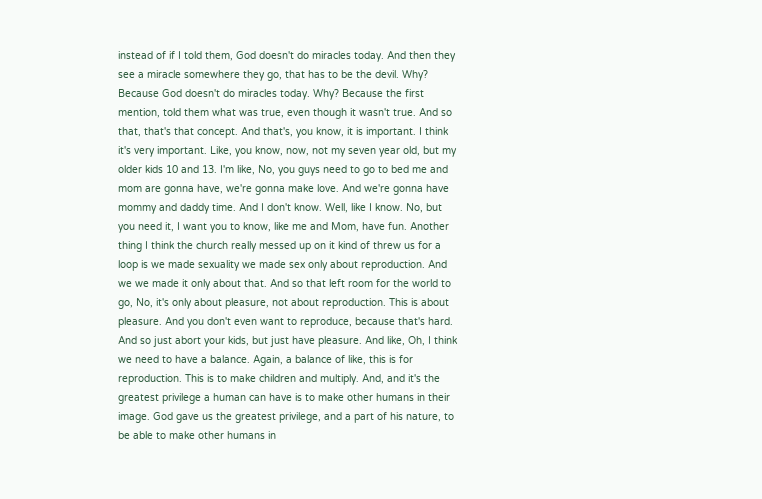instead of if I told them, God doesn't do miracles today. And then they see a miracle somewhere they go, that has to be the devil. Why? Because God doesn't do miracles today. Why? Because the first mention, told them what was true, even though it wasn't true. And so that, that's that concept. And that's, you know, it is important. I think it's very important. Like, you know, now, not my seven year old, but my older kids 10 and 13. I'm like, No, you guys need to go to bed me and mom are gonna have, we're gonna make love. And we're gonna have mommy and daddy time. And I don't know. Well, like I know. No, but you need it, I want you to know, like me and Mom, have fun. Another thing I think the church really messed up on it kind of threw us for a loop is we made sexuality we made sex only about reproduction. And we we made it only about that. And so that left room for the world to go, No, it's only about pleasure, not about reproduction. This is about pleasure. And you don't even want to reproduce, because that's hard. And so just abort your kids, but just have pleasure. And like, Oh, I think we need to have a balance. Again, a balance of like, this is for reproduction. This is to make children and multiply. And, and it's the greatest privilege a human can have is to make other humans in their image. God gave us the greatest privilege, and a part of his nature, to be able to make other humans in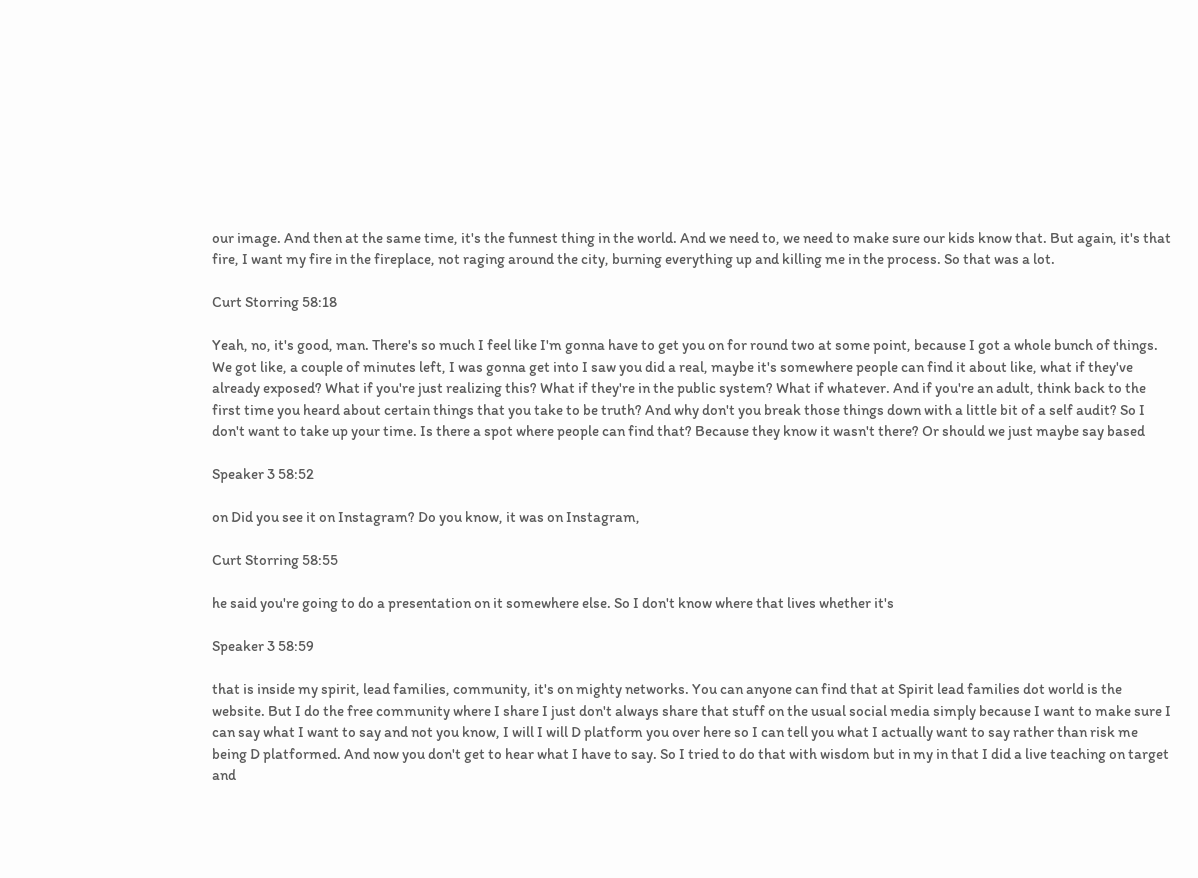our image. And then at the same time, it's the funnest thing in the world. And we need to, we need to make sure our kids know that. But again, it's that fire, I want my fire in the fireplace, not raging around the city, burning everything up and killing me in the process. So that was a lot.

Curt Storring 58:18

Yeah, no, it's good, man. There's so much I feel like I'm gonna have to get you on for round two at some point, because I got a whole bunch of things. We got like, a couple of minutes left, I was gonna get into I saw you did a real, maybe it's somewhere people can find it about like, what if they've already exposed? What if you're just realizing this? What if they're in the public system? What if whatever. And if you're an adult, think back to the first time you heard about certain things that you take to be truth? And why don't you break those things down with a little bit of a self audit? So I don't want to take up your time. Is there a spot where people can find that? Because they know it wasn't there? Or should we just maybe say based

Speaker 3 58:52

on Did you see it on Instagram? Do you know, it was on Instagram,

Curt Storring 58:55

he said you're going to do a presentation on it somewhere else. So I don't know where that lives whether it's

Speaker 3 58:59

that is inside my spirit, lead families, community, it's on mighty networks. You can anyone can find that at Spirit lead families dot world is the website. But I do the free community where I share I just don't always share that stuff on the usual social media simply because I want to make sure I can say what I want to say and not you know, I will I will D platform you over here so I can tell you what I actually want to say rather than risk me being D platformed. And now you don't get to hear what I have to say. So I tried to do that with wisdom but in my in that I did a live teaching on target and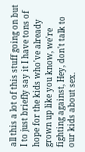all this a lot of this stuff going on but I to just briefly say it I have tons of hope for the kids who've already grown up like you know, we're fighting against, Hey, don't talk to our kids about sex.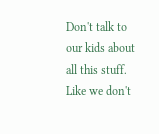Don't talk to our kids about all this stuff. Like we don't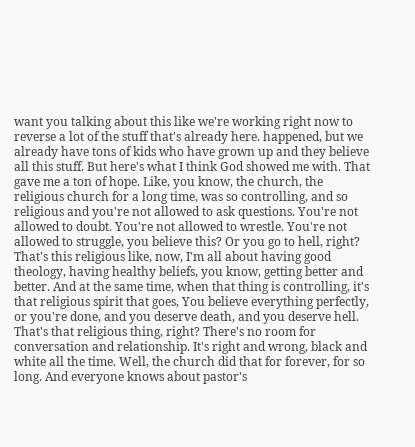want you talking about this like we're working right now to reverse a lot of the stuff that's already here. happened, but we already have tons of kids who have grown up and they believe all this stuff. But here's what I think God showed me with. That gave me a ton of hope. Like, you know, the church, the religious church for a long time, was so controlling, and so religious and you're not allowed to ask questions. You're not allowed to doubt. You're not allowed to wrestle. You're not allowed to struggle, you believe this? Or you go to hell, right? That's this religious like, now, I'm all about having good theology, having healthy beliefs, you know, getting better and better. And at the same time, when that thing is controlling, it's that religious spirit that goes, You believe everything perfectly, or you're done, and you deserve death, and you deserve hell. That's that religious thing, right? There's no room for conversation and relationship. It's right and wrong, black and white all the time. Well, the church did that for forever, for so long. And everyone knows about pastor's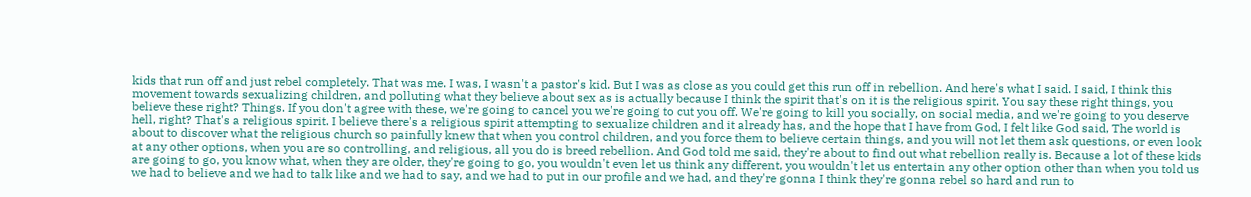kids that run off and just rebel completely. That was me. I was, I wasn't a pastor's kid. But I was as close as you could get this run off in rebellion. And here's what I said. I said, I think this movement towards sexualizing children, and polluting what they believe about sex as is actually because I think the spirit that's on it is the religious spirit. You say these right things, you believe these right? Things. If you don't agree with these, we're going to cancel you we're going to cut you off. We're going to kill you socially, on social media, and we're going to you deserve hell, right? That's a religious spirit. I believe there's a religious spirit attempting to sexualize children and it already has, and the hope that I have from God, I felt like God said, The world is about to discover what the religious church so painfully knew that when you control children, and you force them to believe certain things, and you will not let them ask questions, or even look at any other options, when you are so controlling, and religious, all you do is breed rebellion. And God told me said, they're about to find out what rebellion really is. Because a lot of these kids are going to go, you know what, when they are older, they're going to go, you wouldn't even let us think any different, you wouldn't let us entertain any other option other than when you told us we had to believe and we had to talk like and we had to say, and we had to put in our profile and we had, and they're gonna I think they're gonna rebel so hard and run to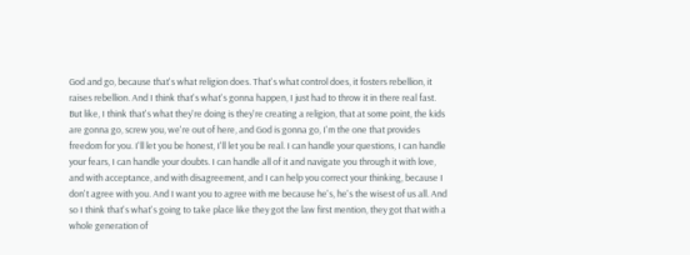God and go, because that's what religion does. That's what control does, it fosters rebellion, it raises rebellion. And I think that's what's gonna happen, I just had to throw it in there real fast. But like, I think that's what they're doing is they're creating a religion, that at some point, the kids are gonna go, screw you, we're out of here, and God is gonna go, I'm the one that provides freedom for you. I'll let you be honest, I'll let you be real. I can handle your questions, I can handle your fears, I can handle your doubts. I can handle all of it and navigate you through it with love, and with acceptance, and with disagreement, and I can help you correct your thinking, because I don't agree with you. And I want you to agree with me because he's, he's the wisest of us all. And so I think that's what's going to take place like they got the law first mention, they got that with a whole generation of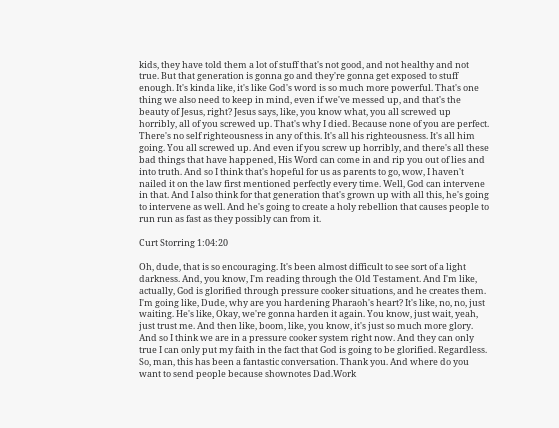kids, they have told them a lot of stuff that's not good, and not healthy and not true. But that generation is gonna go and they're gonna get exposed to stuff enough. It's kinda like, it's like God's word is so much more powerful. That's one thing we also need to keep in mind, even if we've messed up, and that's the beauty of Jesus, right? Jesus says, like, you know what, you all screwed up horribly, all of you screwed up. That's why I died. Because none of you are perfect. There's no self righteousness in any of this. It's all his righteousness. It's all him going. You all screwed up. And even if you screw up horribly, and there's all these bad things that have happened, His Word can come in and rip you out of lies and into truth. And so I think that's hopeful for us as parents to go, wow, I haven't nailed it on the law first mentioned perfectly every time. Well, God can intervene in that. And I also think for that generation that's grown up with all this, he's going to intervene as well. And he's going to create a holy rebellion that causes people to run run as fast as they possibly can from it.

Curt Storring 1:04:20

Oh, dude, that is so encouraging. It's been almost difficult to see sort of a light darkness. And, you know, I'm reading through the Old Testament. And I'm like, actually, God is glorified through pressure cooker situations, and he creates them. I'm going like, Dude, why are you hardening Pharaoh's heart? It's like, no, no, just waiting. He's like, Okay, we're gonna harden it again. You know, just wait, yeah, just trust me. And then like, boom, like, you know, it's just so much more glory. And so I think we are in a pressure cooker system right now. And they can only true I can only put my faith in the fact that God is going to be glorified. Regardless. So, man, this has been a fantastic conversation. Thank you. And where do you want to send people because shownotes Dad.Work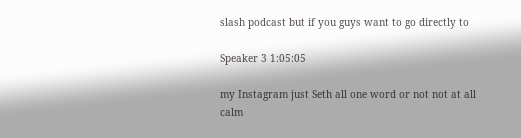slash podcast but if you guys want to go directly to

Speaker 3 1:05:05

my Instagram just Seth all one word or not not at all calm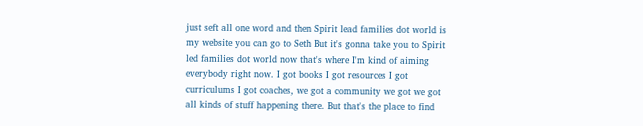just seft all one word and then Spirit lead families dot world is my website you can go to Seth But it's gonna take you to Spirit led families dot world now that's where I'm kind of aiming everybody right now. I got books I got resources I got curriculums I got coaches, we got a community we got we got all kinds of stuff happening there. But that's the place to find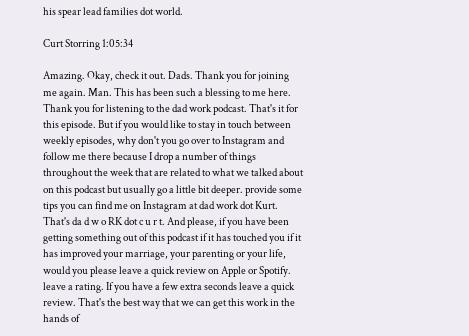his spear lead families dot world.

Curt Storring 1:05:34

Amazing. Okay, check it out. Dads. Thank you for joining me again. Man. This has been such a blessing to me here. Thank you for listening to the dad work podcast. That's it for this episode. But if you would like to stay in touch between weekly episodes, why don't you go over to Instagram and follow me there because I drop a number of things throughout the week that are related to what we talked about on this podcast but usually go a little bit deeper. provide some tips you can find me on Instagram at dad work dot Kurt. That's da d w o RK dot c u r t. And please, if you have been getting something out of this podcast if it has touched you if it has improved your marriage, your parenting or your life, would you please leave a quick review on Apple or Spotify. leave a rating. If you have a few extra seconds leave a quick review. That's the best way that we can get this work in the hands of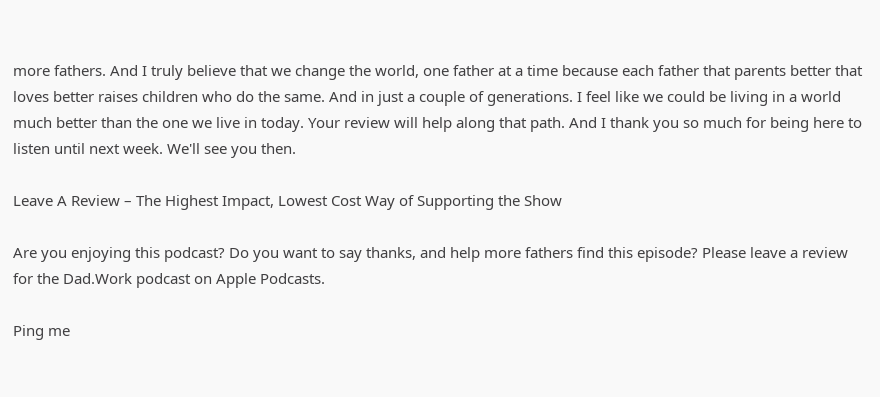more fathers. And I truly believe that we change the world, one father at a time because each father that parents better that loves better raises children who do the same. And in just a couple of generations. I feel like we could be living in a world much better than the one we live in today. Your review will help along that path. And I thank you so much for being here to listen until next week. We'll see you then.

Leave A Review – The Highest Impact, Lowest Cost Way of Supporting the Show

Are you enjoying this podcast? Do you want to say thanks, and help more fathers find this episode? Please leave a review for the Dad.Work podcast on Apple Podcasts.

Ping me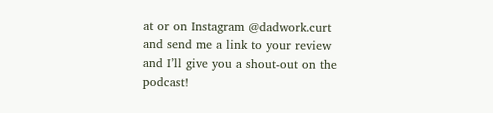at or on Instagram @dadwork.curt and send me a link to your review and I’ll give you a shout-out on the podcast!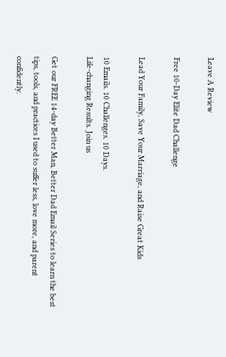Leave A Review

Free 10-Day Elite Dad Challenge

Lead Your Family, Save Your Marriage, and Raise Great Kids

10 Emails. 10 Challenges. 10 Days.
Life-changing Results. Join us

Get our FREE 14-day Better Man, Better Dad Email Series to learn the best tips, tools, and practices I used to suffer less, love more, and parent confidently.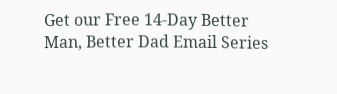Get our Free 14-Day Better Man, Better Dad Email Series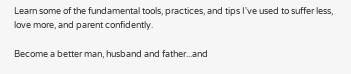Learn some of the fundamental tools, practices, and tips I've used to suffer less, love more, and parent confidently.

Become a better man, husband and father...and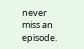never miss an episode.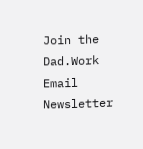Join the Dad.Work Email Newsletter